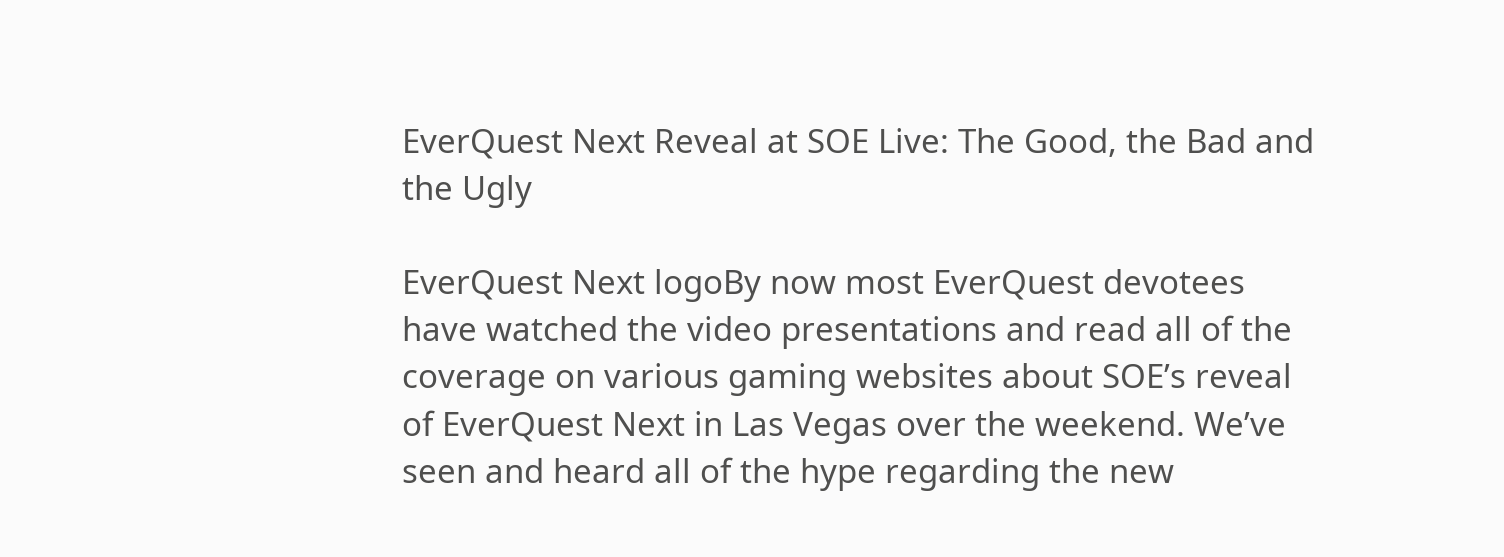EverQuest Next Reveal at SOE Live: The Good, the Bad and the Ugly

EverQuest Next logoBy now most EverQuest devotees have watched the video presentations and read all of the coverage on various gaming websites about SOE’s reveal of EverQuest Next in Las Vegas over the weekend. We’ve seen and heard all of the hype regarding the new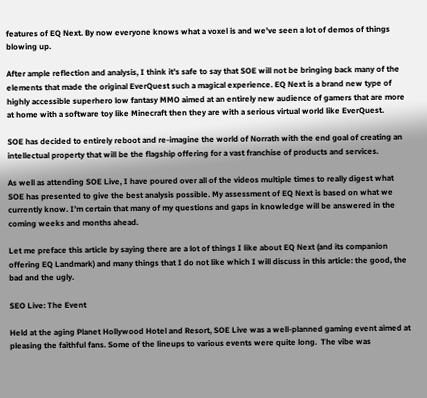features of EQ Next. By now everyone knows what a voxel is and we’ve seen a lot of demos of things blowing up.

After ample reflection and analysis, I think it’s safe to say that SOE will not be bringing back many of the elements that made the original EverQuest such a magical experience. EQ Next is a brand new type of highly accessible superhero low fantasy MMO aimed at an entirely new audience of gamers that are more at home with a software toy like Minecraft then they are with a serious virtual world like EverQuest.

SOE has decided to entirely reboot and re-imagine the world of Norrath with the end goal of creating an intellectual property that will be the flagship offering for a vast franchise of products and services.

As well as attending SOE Live, I have poured over all of the videos multiple times to really digest what SOE has presented to give the best analysis possible. My assessment of EQ Next is based on what we currently know. I’m certain that many of my questions and gaps in knowledge will be answered in the coming weeks and months ahead.

Let me preface this article by saying there are a lot of things I like about EQ Next (and its companion offering EQ Landmark) and many things that I do not like which I will discuss in this article: the good, the bad and the ugly.

SEO Live: The Event

Held at the aging Planet Hollywood Hotel and Resort, SOE Live was a well-planned gaming event aimed at pleasing the faithful fans. Some of the lineups to various events were quite long.  The vibe was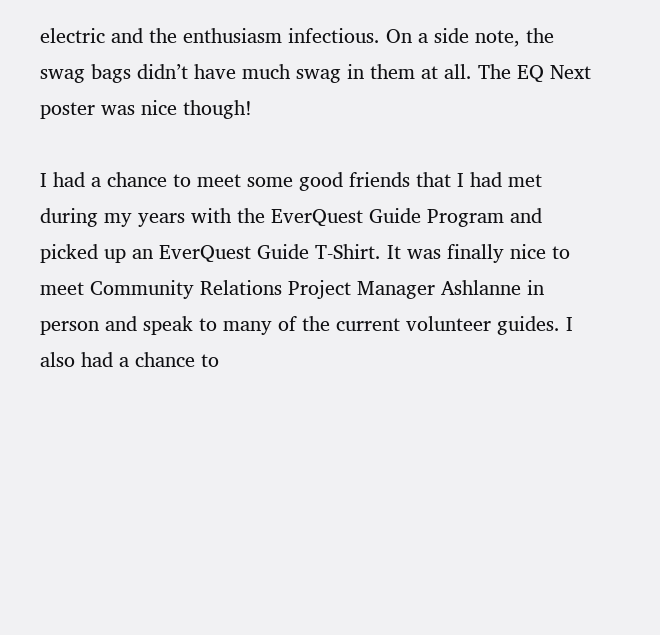electric and the enthusiasm infectious. On a side note, the swag bags didn’t have much swag in them at all. The EQ Next poster was nice though!

I had a chance to meet some good friends that I had met during my years with the EverQuest Guide Program and picked up an EverQuest Guide T-Shirt. It was finally nice to meet Community Relations Project Manager Ashlanne in person and speak to many of the current volunteer guides. I also had a chance to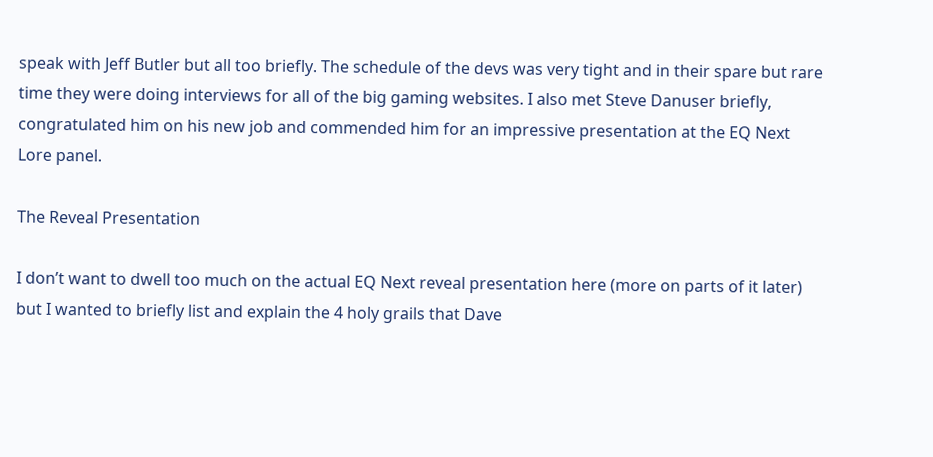speak with Jeff Butler but all too briefly. The schedule of the devs was very tight and in their spare but rare time they were doing interviews for all of the big gaming websites. I also met Steve Danuser briefly, congratulated him on his new job and commended him for an impressive presentation at the EQ Next Lore panel.

The Reveal Presentation

I don’t want to dwell too much on the actual EQ Next reveal presentation here (more on parts of it later) but I wanted to briefly list and explain the 4 holy grails that Dave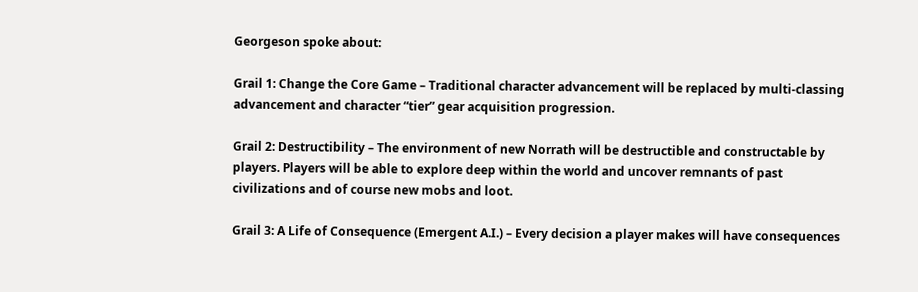Georgeson spoke about:

Grail 1: Change the Core Game – Traditional character advancement will be replaced by multi-classing advancement and character “tier” gear acquisition progression.

Grail 2: Destructibility – The environment of new Norrath will be destructible and constructable by players. Players will be able to explore deep within the world and uncover remnants of past civilizations and of course new mobs and loot.

Grail 3: A Life of Consequence (Emergent A.I.) – Every decision a player makes will have consequences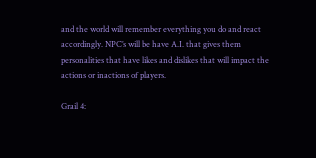and the world will remember everything you do and react accordingly. NPC’s will be have A.I. that gives them personalities that have likes and dislikes that will impact the actions or inactions of players.

Grail 4: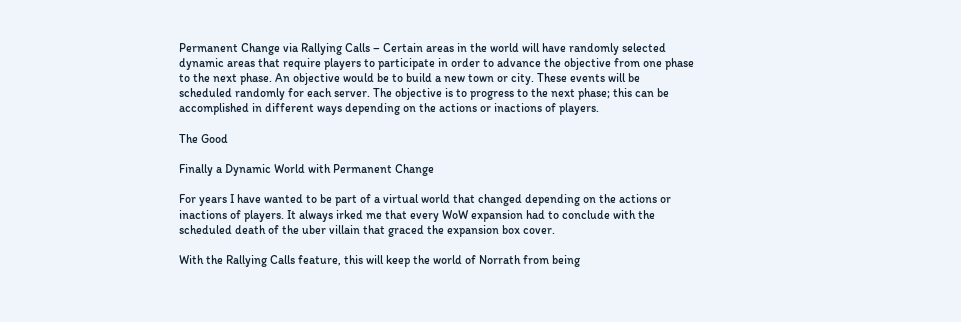Permanent Change via Rallying Calls – Certain areas in the world will have randomly selected dynamic areas that require players to participate in order to advance the objective from one phase to the next phase. An objective would be to build a new town or city. These events will be scheduled randomly for each server. The objective is to progress to the next phase; this can be accomplished in different ways depending on the actions or inactions of players.

The Good

Finally a Dynamic World with Permanent Change

For years I have wanted to be part of a virtual world that changed depending on the actions or inactions of players. It always irked me that every WoW expansion had to conclude with the scheduled death of the uber villain that graced the expansion box cover.

With the Rallying Calls feature, this will keep the world of Norrath from being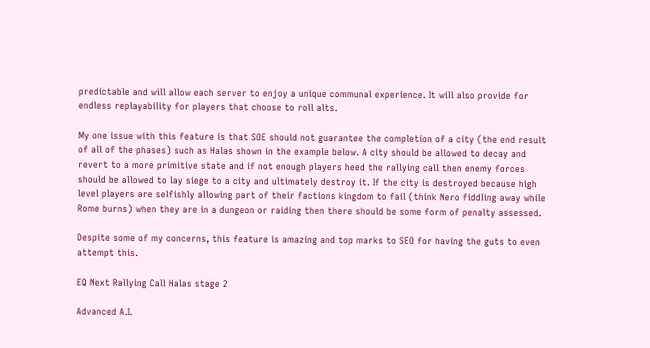predictable and will allow each server to enjoy a unique communal experience. It will also provide for endless replayability for players that choose to roll alts.

My one issue with this feature is that SOE should not guarantee the completion of a city (the end result of all of the phases) such as Halas shown in the example below. A city should be allowed to decay and revert to a more primitive state and if not enough players heed the rallying call then enemy forces should be allowed to lay siege to a city and ultimately destroy it. If the city is destroyed because high level players are selfishly allowing part of their factions kingdom to fail (think Nero fiddling away while Rome burns) when they are in a dungeon or raiding then there should be some form of penalty assessed.

Despite some of my concerns, this feature is amazing and top marks to SEO for having the guts to even attempt this.

EQ Next Rallying Call Halas stage 2

Advanced A.I.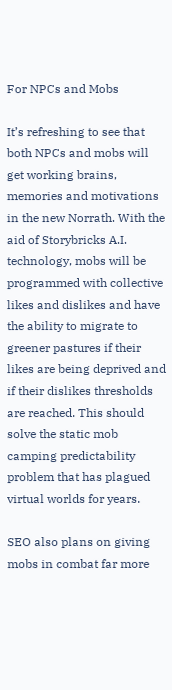For NPCs and Mobs

It’s refreshing to see that both NPCs and mobs will get working brains, memories and motivations in the new Norrath. With the aid of Storybricks A.I. technology, mobs will be programmed with collective likes and dislikes and have the ability to migrate to greener pastures if their likes are being deprived and if their dislikes thresholds are reached. This should solve the static mob camping predictability problem that has plagued virtual worlds for years.

SEO also plans on giving mobs in combat far more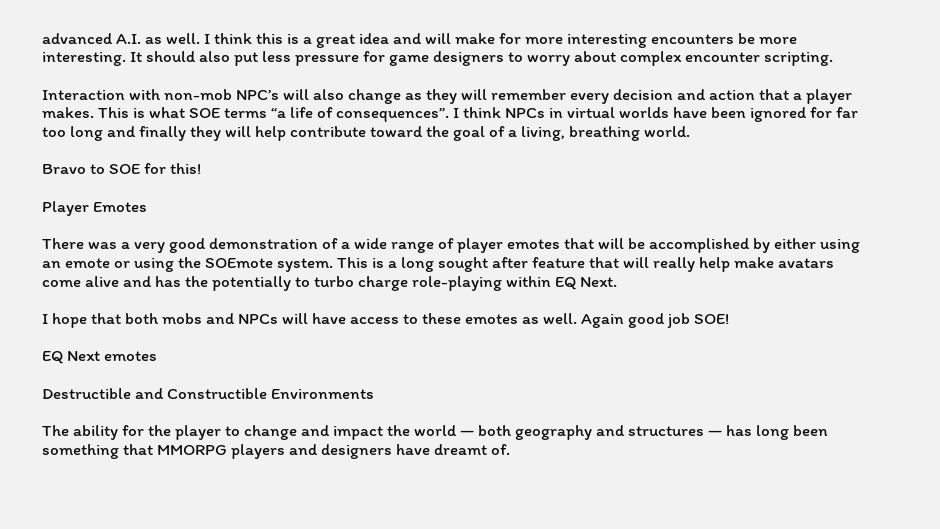advanced A.I. as well. I think this is a great idea and will make for more interesting encounters be more interesting. It should also put less pressure for game designers to worry about complex encounter scripting.

Interaction with non-mob NPC’s will also change as they will remember every decision and action that a player makes. This is what SOE terms “a life of consequences”. I think NPCs in virtual worlds have been ignored for far too long and finally they will help contribute toward the goal of a living, breathing world.

Bravo to SOE for this!

Player Emotes

There was a very good demonstration of a wide range of player emotes that will be accomplished by either using an emote or using the SOEmote system. This is a long sought after feature that will really help make avatars come alive and has the potentially to turbo charge role-playing within EQ Next.

I hope that both mobs and NPCs will have access to these emotes as well. Again good job SOE!

EQ Next emotes

Destructible and Constructible Environments

The ability for the player to change and impact the world — both geography and structures — has long been something that MMORPG players and designers have dreamt of.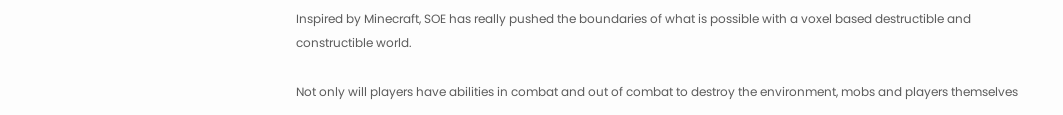Inspired by Minecraft, SOE has really pushed the boundaries of what is possible with a voxel based destructible and constructible world.

Not only will players have abilities in combat and out of combat to destroy the environment, mobs and players themselves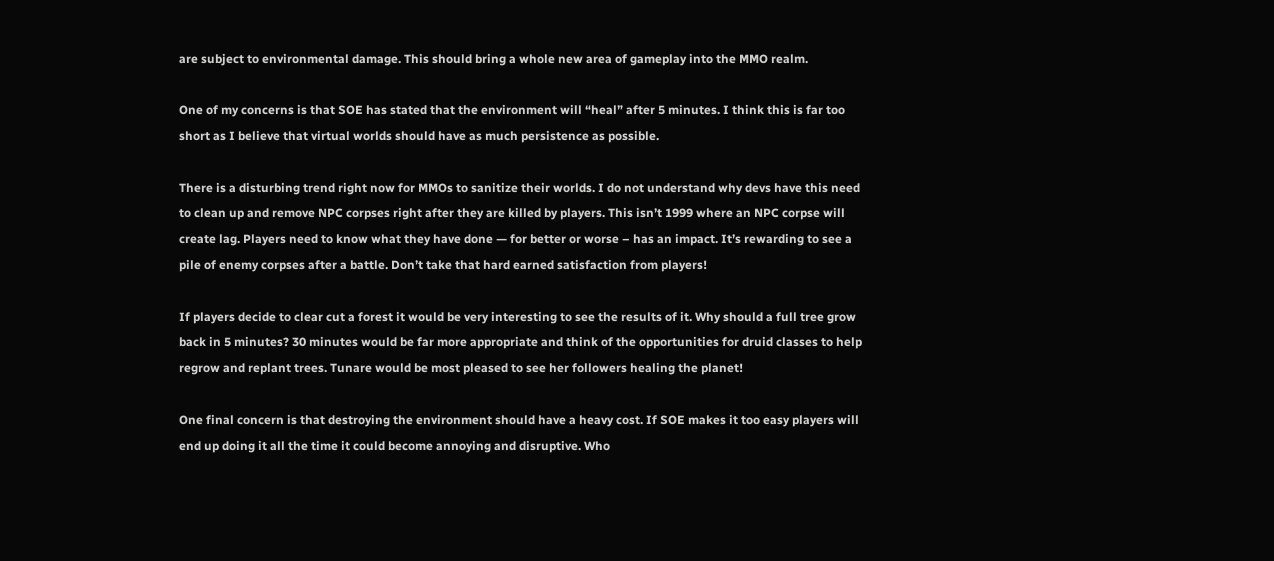are subject to environmental damage. This should bring a whole new area of gameplay into the MMO realm.

One of my concerns is that SOE has stated that the environment will “heal” after 5 minutes. I think this is far too short as I believe that virtual worlds should have as much persistence as possible.

There is a disturbing trend right now for MMOs to sanitize their worlds. I do not understand why devs have this need to clean up and remove NPC corpses right after they are killed by players. This isn’t 1999 where an NPC corpse will create lag. Players need to know what they have done — for better or worse – has an impact. It’s rewarding to see a pile of enemy corpses after a battle. Don’t take that hard earned satisfaction from players!

If players decide to clear cut a forest it would be very interesting to see the results of it. Why should a full tree grow back in 5 minutes? 30 minutes would be far more appropriate and think of the opportunities for druid classes to help regrow and replant trees. Tunare would be most pleased to see her followers healing the planet!

One final concern is that destroying the environment should have a heavy cost. If SOE makes it too easy players will end up doing it all the time it could become annoying and disruptive. Who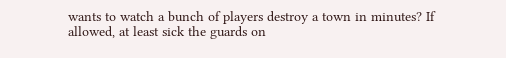wants to watch a bunch of players destroy a town in minutes? If allowed, at least sick the guards on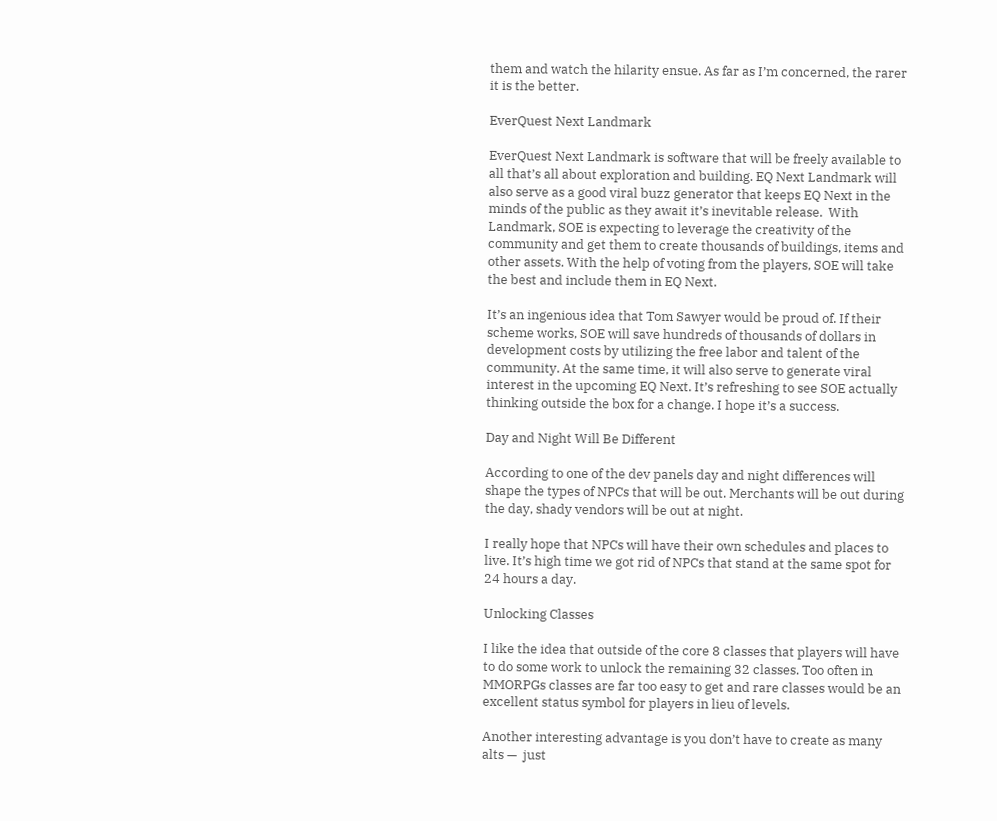them and watch the hilarity ensue. As far as I’m concerned, the rarer it is the better.

EverQuest Next Landmark

EverQuest Next Landmark is software that will be freely available to all that’s all about exploration and building. EQ Next Landmark will also serve as a good viral buzz generator that keeps EQ Next in the minds of the public as they await it’s inevitable release.  With Landmark, SOE is expecting to leverage the creativity of the community and get them to create thousands of buildings, items and other assets. With the help of voting from the players, SOE will take the best and include them in EQ Next.

It’s an ingenious idea that Tom Sawyer would be proud of. If their scheme works, SOE will save hundreds of thousands of dollars in development costs by utilizing the free labor and talent of the community. At the same time, it will also serve to generate viral interest in the upcoming EQ Next. It’s refreshing to see SOE actually thinking outside the box for a change. I hope it’s a success.

Day and Night Will Be Different

According to one of the dev panels day and night differences will shape the types of NPCs that will be out. Merchants will be out during the day, shady vendors will be out at night.

I really hope that NPCs will have their own schedules and places to live. It’s high time we got rid of NPCs that stand at the same spot for 24 hours a day.

Unlocking Classes

I like the idea that outside of the core 8 classes that players will have to do some work to unlock the remaining 32 classes. Too often in MMORPGs classes are far too easy to get and rare classes would be an excellent status symbol for players in lieu of levels.

Another interesting advantage is you don’t have to create as many alts —  just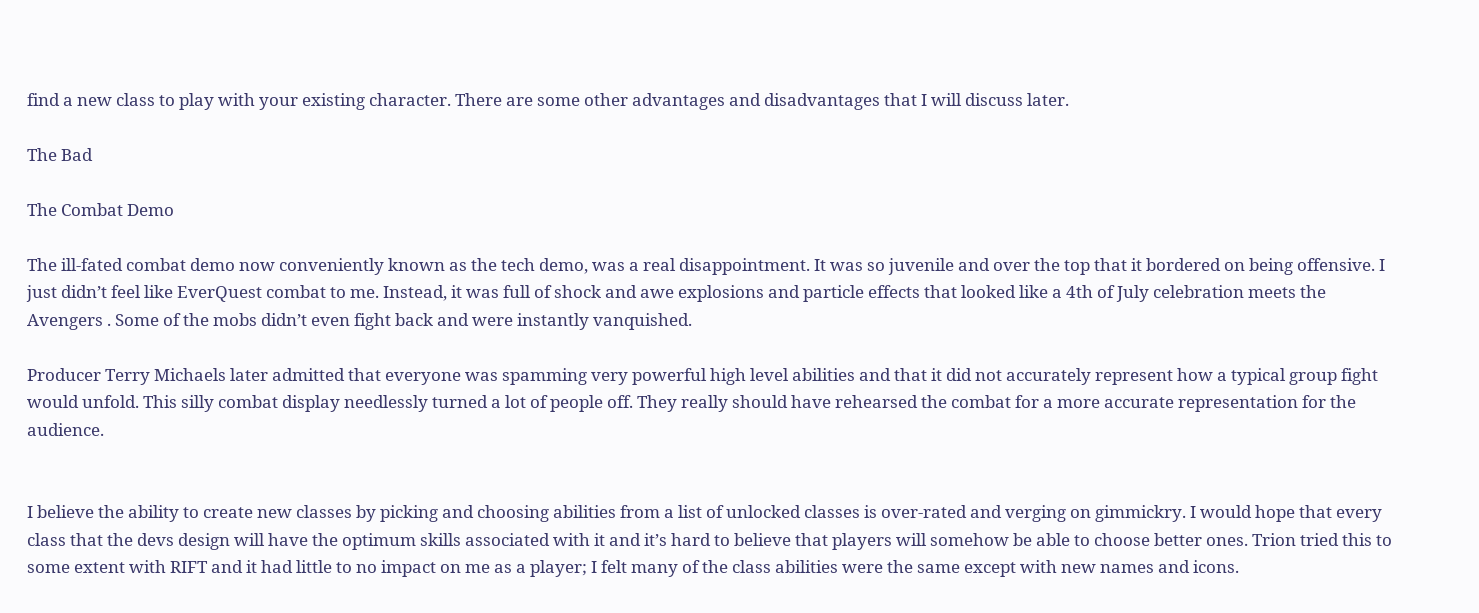find a new class to play with your existing character. There are some other advantages and disadvantages that I will discuss later.

The Bad

The Combat Demo

The ill-fated combat demo now conveniently known as the tech demo, was a real disappointment. It was so juvenile and over the top that it bordered on being offensive. I just didn’t feel like EverQuest combat to me. Instead, it was full of shock and awe explosions and particle effects that looked like a 4th of July celebration meets the Avengers . Some of the mobs didn’t even fight back and were instantly vanquished.

Producer Terry Michaels later admitted that everyone was spamming very powerful high level abilities and that it did not accurately represent how a typical group fight would unfold. This silly combat display needlessly turned a lot of people off. They really should have rehearsed the combat for a more accurate representation for the audience.


I believe the ability to create new classes by picking and choosing abilities from a list of unlocked classes is over-rated and verging on gimmickry. I would hope that every class that the devs design will have the optimum skills associated with it and it’s hard to believe that players will somehow be able to choose better ones. Trion tried this to some extent with RIFT and it had little to no impact on me as a player; I felt many of the class abilities were the same except with new names and icons.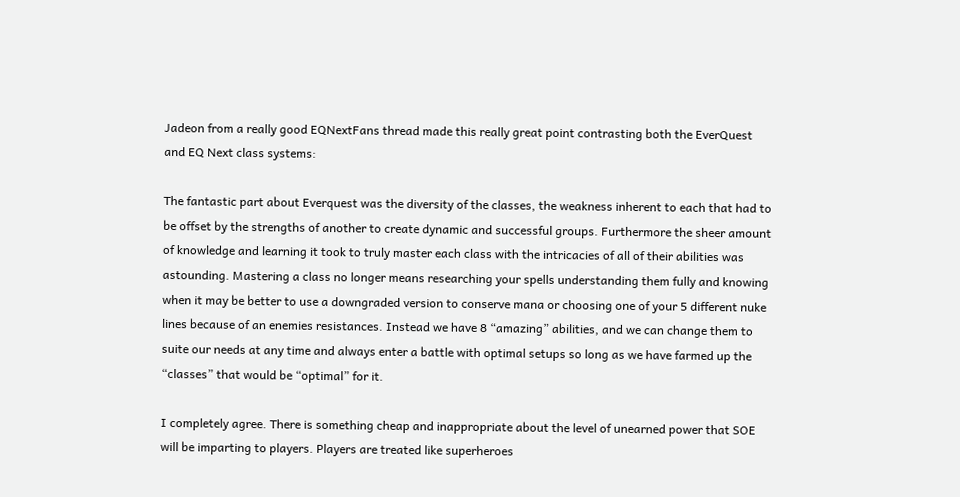Jadeon from a really good EQNextFans thread made this really great point contrasting both the EverQuest and EQ Next class systems:

The fantastic part about Everquest was the diversity of the classes, the weakness inherent to each that had to be offset by the strengths of another to create dynamic and successful groups. Furthermore the sheer amount of knowledge and learning it took to truly master each class with the intricacies of all of their abilities was astounding. Mastering a class no longer means researching your spells understanding them fully and knowing when it may be better to use a downgraded version to conserve mana or choosing one of your 5 different nuke lines because of an enemies resistances. Instead we have 8 “amazing” abilities, and we can change them to suite our needs at any time and always enter a battle with optimal setups so long as we have farmed up the “classes” that would be “optimal” for it.

I completely agree. There is something cheap and inappropriate about the level of unearned power that SOE will be imparting to players. Players are treated like superheroes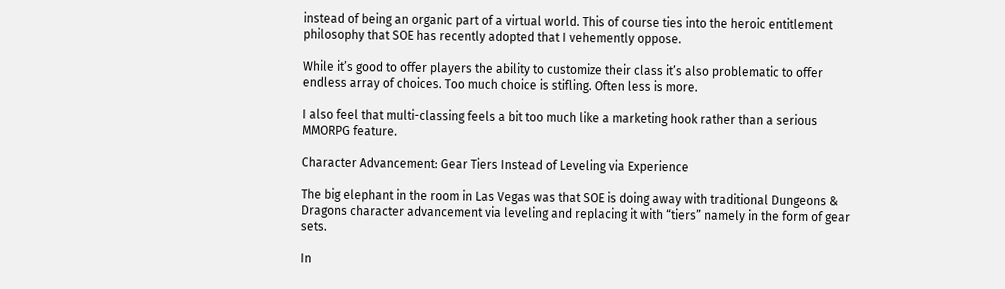instead of being an organic part of a virtual world. This of course ties into the heroic entitlement philosophy that SOE has recently adopted that I vehemently oppose.

While it’s good to offer players the ability to customize their class it’s also problematic to offer endless array of choices. Too much choice is stifling. Often less is more.

I also feel that multi-classing feels a bit too much like a marketing hook rather than a serious MMORPG feature.

Character Advancement: Gear Tiers Instead of Leveling via Experience

The big elephant in the room in Las Vegas was that SOE is doing away with traditional Dungeons & Dragons character advancement via leveling and replacing it with “tiers” namely in the form of gear sets.

In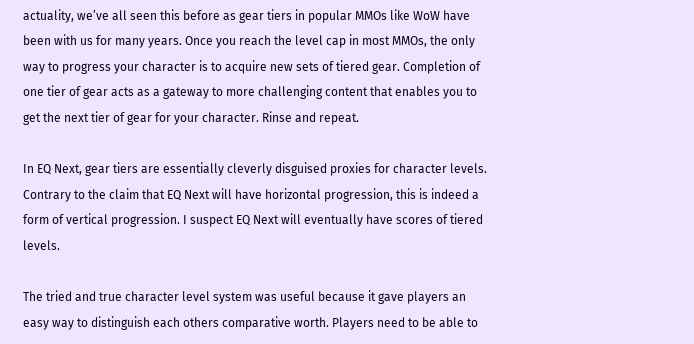actuality, we’ve all seen this before as gear tiers in popular MMOs like WoW have been with us for many years. Once you reach the level cap in most MMOs, the only way to progress your character is to acquire new sets of tiered gear. Completion of one tier of gear acts as a gateway to more challenging content that enables you to get the next tier of gear for your character. Rinse and repeat.

In EQ Next, gear tiers are essentially cleverly disguised proxies for character levels. Contrary to the claim that EQ Next will have horizontal progression, this is indeed a form of vertical progression. I suspect EQ Next will eventually have scores of tiered levels.

The tried and true character level system was useful because it gave players an easy way to distinguish each others comparative worth. Players need to be able to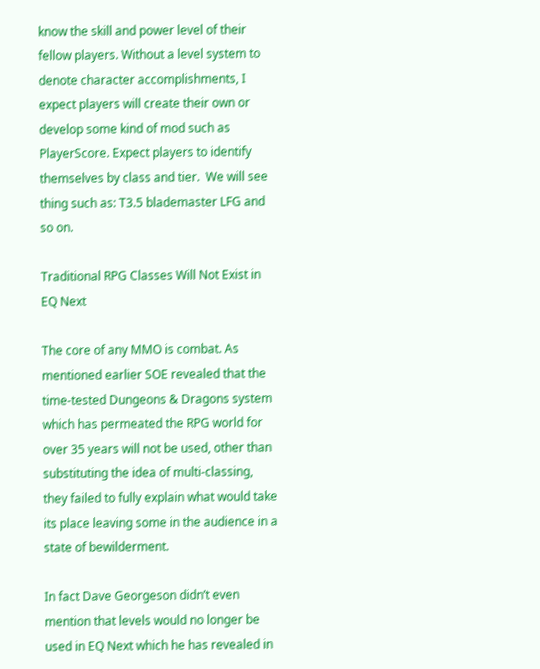know the skill and power level of their fellow players. Without a level system to denote character accomplishments, I expect players will create their own or develop some kind of mod such as PlayerScore. Expect players to identify themselves by class and tier.  We will see thing such as: T3.5 blademaster LFG and so on.

Traditional RPG Classes Will Not Exist in EQ Next

The core of any MMO is combat. As mentioned earlier SOE revealed that the time-tested Dungeons & Dragons system which has permeated the RPG world for over 35 years will not be used, other than substituting the idea of multi-classing, they failed to fully explain what would take its place leaving some in the audience in a state of bewilderment.

In fact Dave Georgeson didn’t even mention that levels would no longer be used in EQ Next which he has revealed in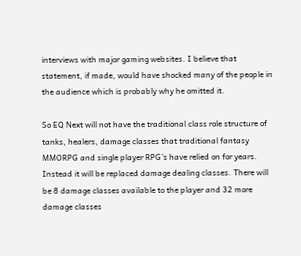interviews with major gaming websites. I believe that statement, if made, would have shocked many of the people in the audience which is probably why he omitted it.

So EQ Next will not have the traditional class role structure of tanks, healers, damage classes that traditional fantasy MMORPG and single player RPG’s have relied on for years. Instead it will be replaced damage dealing classes. There will be 8 damage classes available to the player and 32 more damage classes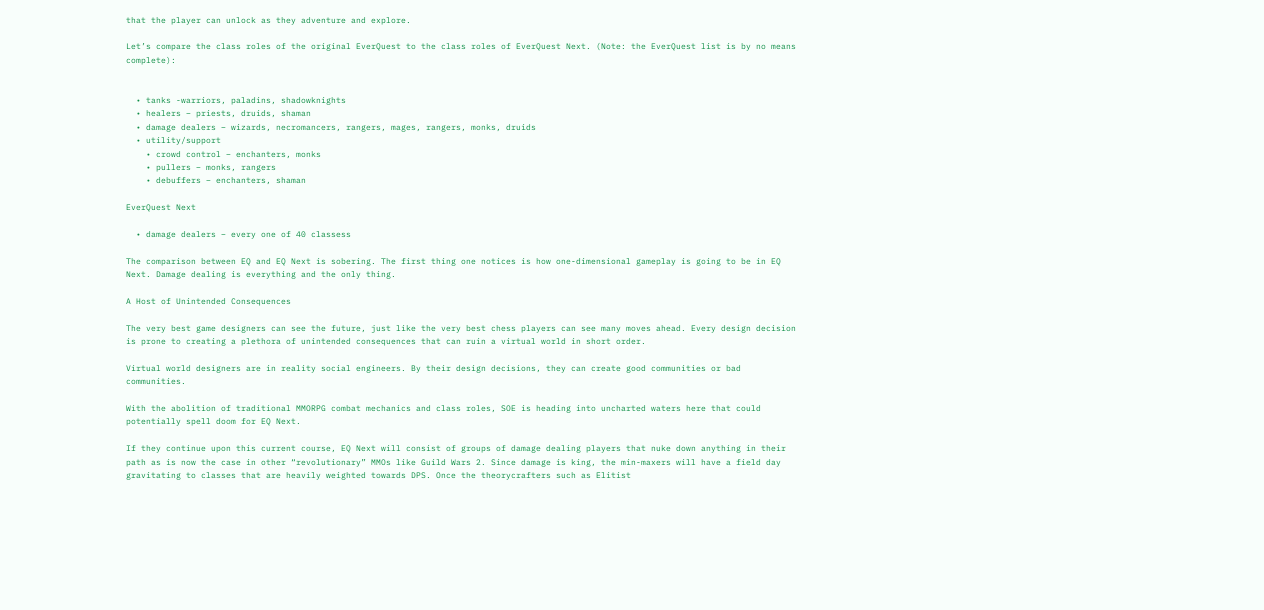that the player can unlock as they adventure and explore.

Let’s compare the class roles of the original EverQuest to the class roles of EverQuest Next. (Note: the EverQuest list is by no means complete):


  • tanks -warriors, paladins, shadowknights
  • healers – priests, druids, shaman
  • damage dealers – wizards, necromancers, rangers, mages, rangers, monks, druids
  • utility/support
    • crowd control – enchanters, monks
    • pullers – monks, rangers
    • debuffers – enchanters, shaman

EverQuest Next

  • damage dealers – every one of 40 classess

The comparison between EQ and EQ Next is sobering. The first thing one notices is how one-dimensional gameplay is going to be in EQ Next. Damage dealing is everything and the only thing.

A Host of Unintended Consequences

The very best game designers can see the future, just like the very best chess players can see many moves ahead. Every design decision is prone to creating a plethora of unintended consequences that can ruin a virtual world in short order.

Virtual world designers are in reality social engineers. By their design decisions, they can create good communities or bad communities.

With the abolition of traditional MMORPG combat mechanics and class roles, SOE is heading into uncharted waters here that could potentially spell doom for EQ Next.

If they continue upon this current course, EQ Next will consist of groups of damage dealing players that nuke down anything in their path as is now the case in other “revolutionary” MMOs like Guild Wars 2. Since damage is king, the min-maxers will have a field day gravitating to classes that are heavily weighted towards DPS. Once the theorycrafters such as Elitist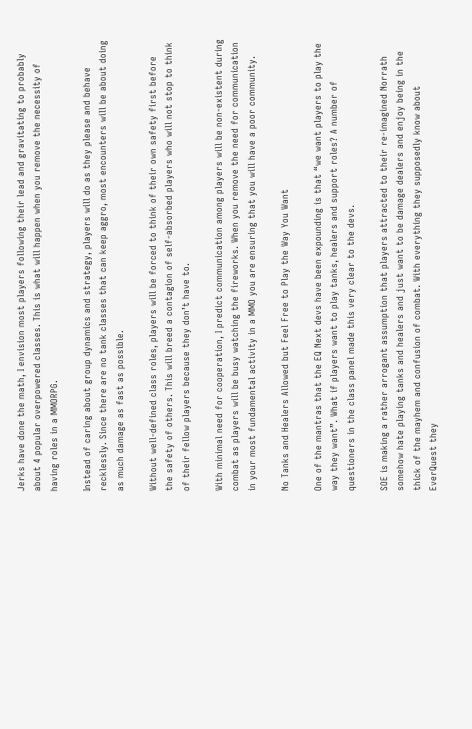Jerks have done the math, I envision most players following their lead and gravitating to probably about 4 popular overpowered classes. This is what will happen when you remove the necessity of having roles in a MMORPG.

Instead of caring about group dynamics and strategy, players will do as they please and behave recklessly. Since there are no tank classes that can keep aggro, most encounters will be about doing as much damage as fast as possible.

Without well-defined class roles, players will be forced to think of their own safety first before the safety of others. This will breed a contagion of self-absorbed players who will not stop to think of their fellow players because they don’t have to.

With minimal need for cooperation, I predict communication among players will be non-existent during combat as players will be busy watching the fireworks. When you remove the need for communication in your most fundamental activity in a MMO you are ensuring that you will have a poor community.

No Tanks and Healers Allowed but Feel Free to Play the Way You Want

One of the mantras that the EQ Next devs have been expounding is that “we want players to play the way they want”. What if players want to play tanks, healers and support roles? A number of questioners in the class panel made this very clear to the devs.

SOE is making a rather arrogant assumption that players attracted to their re-imagined Norrath somehow hate playing tanks and healers and just want to be damage dealers and enjoy being in the thick of the mayhem and confusion of combat. With everything they supposedly know about EverQuest they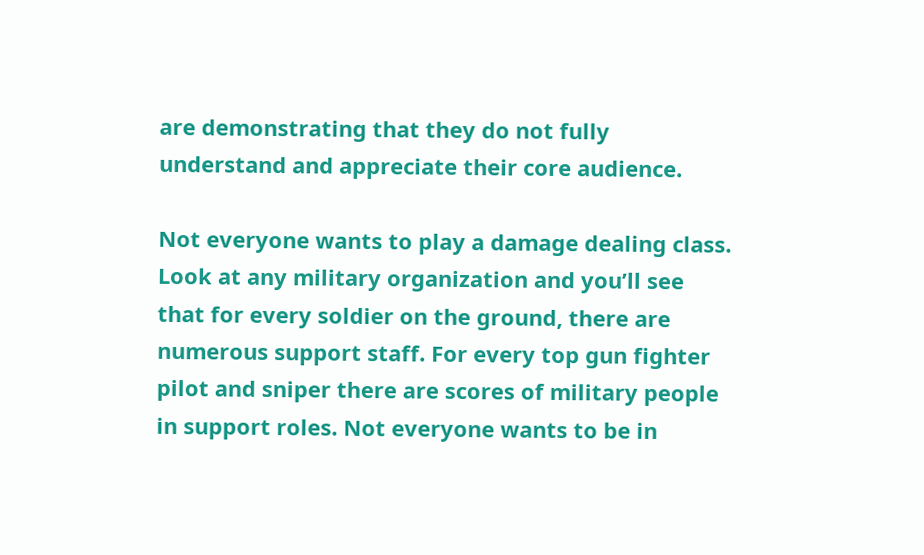are demonstrating that they do not fully understand and appreciate their core audience.

Not everyone wants to play a damage dealing class. Look at any military organization and you’ll see that for every soldier on the ground, there are numerous support staff. For every top gun fighter pilot and sniper there are scores of military people in support roles. Not everyone wants to be in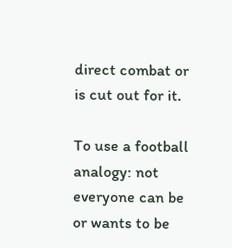direct combat or is cut out for it.

To use a football analogy: not everyone can be or wants to be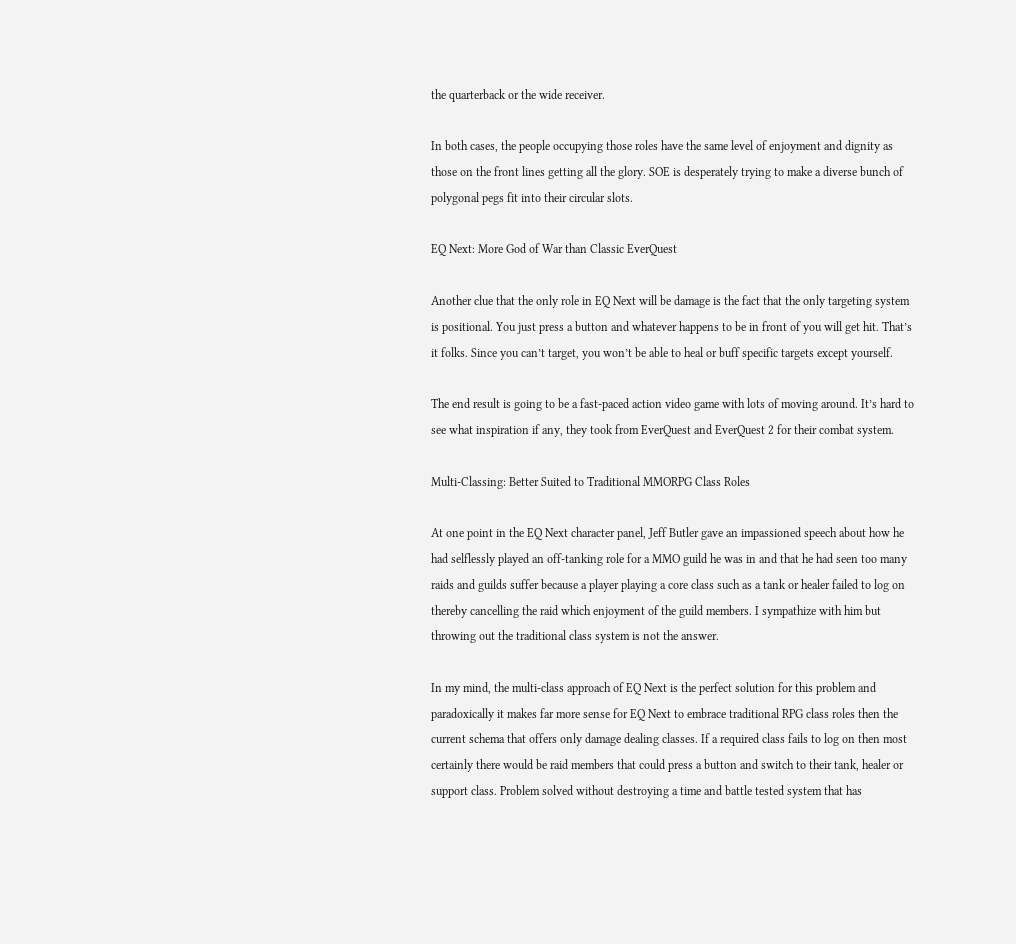the quarterback or the wide receiver.

In both cases, the people occupying those roles have the same level of enjoyment and dignity as those on the front lines getting all the glory. SOE is desperately trying to make a diverse bunch of polygonal pegs fit into their circular slots.

EQ Next: More God of War than Classic EverQuest

Another clue that the only role in EQ Next will be damage is the fact that the only targeting system is positional. You just press a button and whatever happens to be in front of you will get hit. That’s it folks. Since you can’t target, you won’t be able to heal or buff specific targets except yourself.

The end result is going to be a fast-paced action video game with lots of moving around. It’s hard to see what inspiration if any, they took from EverQuest and EverQuest 2 for their combat system.

Multi-Classing: Better Suited to Traditional MMORPG Class Roles

At one point in the EQ Next character panel, Jeff Butler gave an impassioned speech about how he had selflessly played an off-tanking role for a MMO guild he was in and that he had seen too many raids and guilds suffer because a player playing a core class such as a tank or healer failed to log on thereby cancelling the raid which enjoyment of the guild members. I sympathize with him but throwing out the traditional class system is not the answer.

In my mind, the multi-class approach of EQ Next is the perfect solution for this problem and paradoxically it makes far more sense for EQ Next to embrace traditional RPG class roles then the current schema that offers only damage dealing classes. If a required class fails to log on then most certainly there would be raid members that could press a button and switch to their tank, healer or support class. Problem solved without destroying a time and battle tested system that has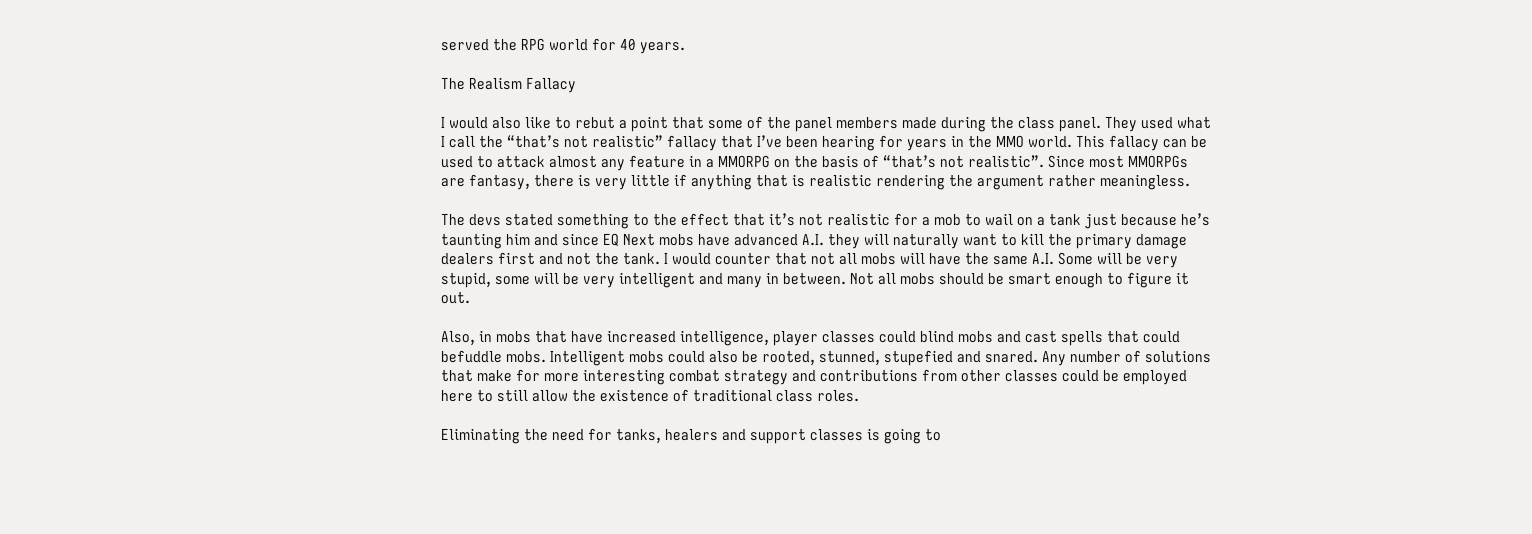served the RPG world for 40 years.

The Realism Fallacy

I would also like to rebut a point that some of the panel members made during the class panel. They used what I call the “that’s not realistic” fallacy that I’ve been hearing for years in the MMO world. This fallacy can be used to attack almost any feature in a MMORPG on the basis of “that’s not realistic”. Since most MMORPGs are fantasy, there is very little if anything that is realistic rendering the argument rather meaningless.

The devs stated something to the effect that it’s not realistic for a mob to wail on a tank just because he’s taunting him and since EQ Next mobs have advanced A.I. they will naturally want to kill the primary damage dealers first and not the tank. I would counter that not all mobs will have the same A.I. Some will be very stupid, some will be very intelligent and many in between. Not all mobs should be smart enough to figure it out.

Also, in mobs that have increased intelligence, player classes could blind mobs and cast spells that could befuddle mobs. Intelligent mobs could also be rooted, stunned, stupefied and snared. Any number of solutions that make for more interesting combat strategy and contributions from other classes could be employed here to still allow the existence of traditional class roles.

Eliminating the need for tanks, healers and support classes is going to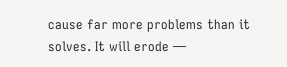cause far more problems than it solves. It will erode —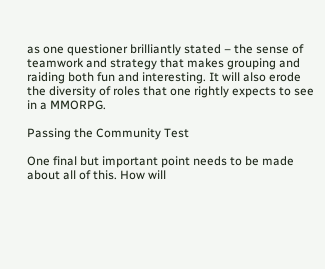as one questioner brilliantly stated – the sense of teamwork and strategy that makes grouping and raiding both fun and interesting. It will also erode the diversity of roles that one rightly expects to see in a MMORPG.

Passing the Community Test

One final but important point needs to be made about all of this. How will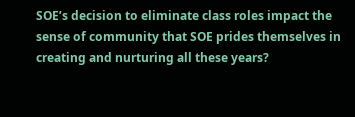SOE’s decision to eliminate class roles impact the sense of community that SOE prides themselves in creating and nurturing all these years?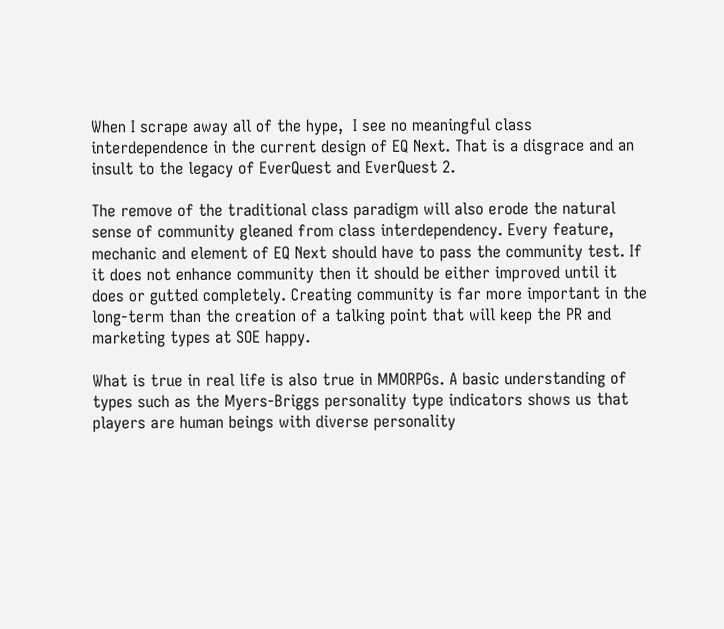When I scrape away all of the hype,  I see no meaningful class interdependence in the current design of EQ Next. That is a disgrace and an insult to the legacy of EverQuest and EverQuest 2.

The remove of the traditional class paradigm will also erode the natural sense of community gleaned from class interdependency. Every feature, mechanic and element of EQ Next should have to pass the community test. If it does not enhance community then it should be either improved until it does or gutted completely. Creating community is far more important in the long-term than the creation of a talking point that will keep the PR and marketing types at SOE happy.

What is true in real life is also true in MMORPGs. A basic understanding of types such as the Myers-Briggs personality type indicators shows us that players are human beings with diverse personality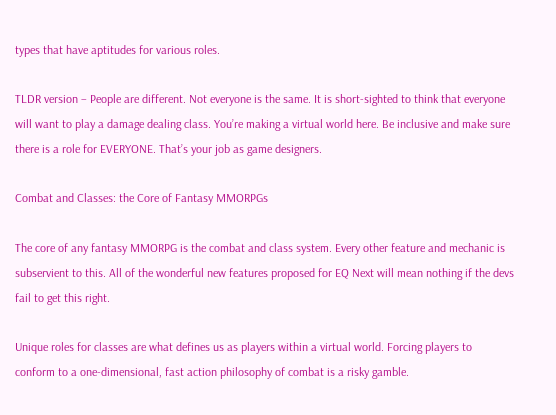types that have aptitudes for various roles.

TLDR version – People are different. Not everyone is the same. It is short-sighted to think that everyone will want to play a damage dealing class. You’re making a virtual world here. Be inclusive and make sure there is a role for EVERYONE. That’s your job as game designers.

Combat and Classes: the Core of Fantasy MMORPGs

The core of any fantasy MMORPG is the combat and class system. Every other feature and mechanic is subservient to this. All of the wonderful new features proposed for EQ Next will mean nothing if the devs fail to get this right.

Unique roles for classes are what defines us as players within a virtual world. Forcing players to conform to a one-dimensional, fast action philosophy of combat is a risky gamble.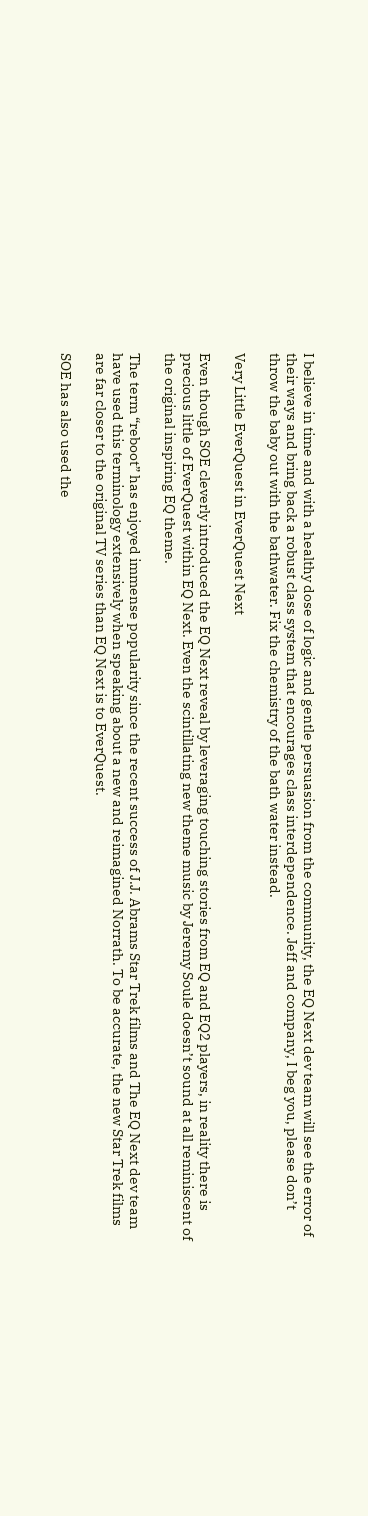I believe in time and with a healthy dose of logic and gentle persuasion from the community, the EQ Next dev team will see the error of their ways and bring back a robust class system that encourages class interdependence. Jeff and company, I beg you, please don’t throw the baby out with the bathwater. Fix the chemistry of the bath water instead.

Very Little EverQuest in EverQuest Next

Even though SOE cleverly introduced the EQ Next reveal by leveraging touching stories from EQ and EQ2 players, in reality there is precious little of EverQuest within EQ Next. Even the scintillating new theme music by Jeremy Soule doesn’t sound at all reminiscent of the original inspiring EQ theme.

The term “reboot” has enjoyed immense popularity since the recent success of J.J. Abrams Star Trek films and The EQ Next dev team have used this terminology extensively when speaking about a new and reimagined Norrath. To be accurate, the new Star Trek films are far closer to the original TV series than EQ Next is to EverQuest.

SOE has also used the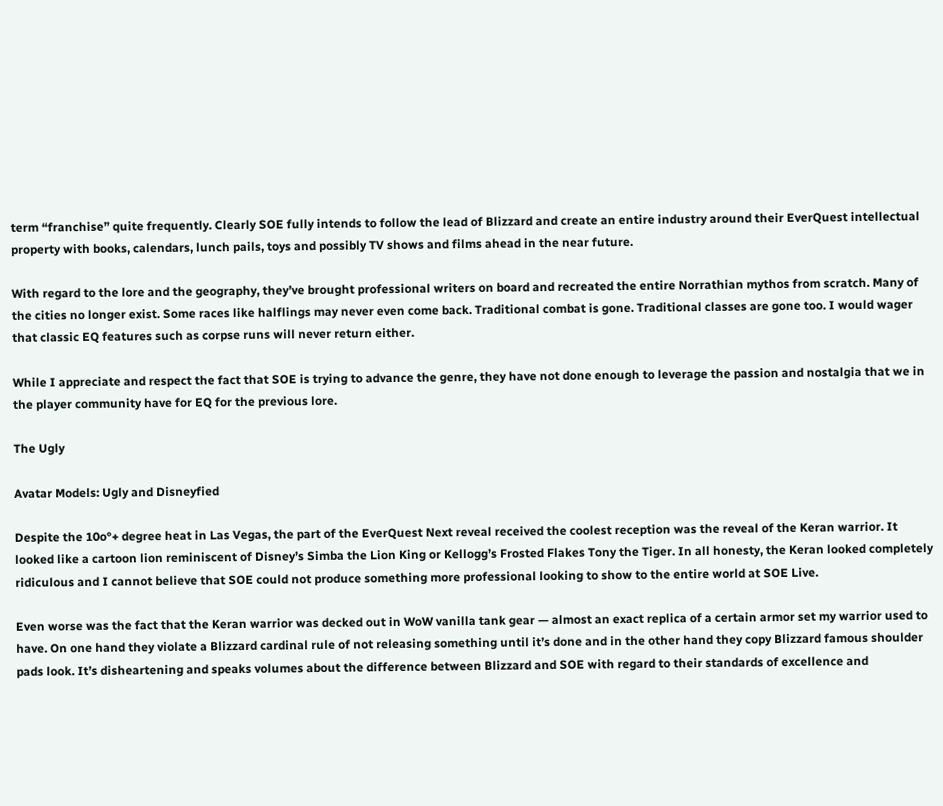term “franchise” quite frequently. Clearly SOE fully intends to follow the lead of Blizzard and create an entire industry around their EverQuest intellectual property with books, calendars, lunch pails, toys and possibly TV shows and films ahead in the near future.

With regard to the lore and the geography, they’ve brought professional writers on board and recreated the entire Norrathian mythos from scratch. Many of the cities no longer exist. Some races like halflings may never even come back. Traditional combat is gone. Traditional classes are gone too. I would wager that classic EQ features such as corpse runs will never return either.

While I appreciate and respect the fact that SOE is trying to advance the genre, they have not done enough to leverage the passion and nostalgia that we in the player community have for EQ for the previous lore.

The Ugly

Avatar Models: Ugly and Disneyfied

Despite the 10o°+ degree heat in Las Vegas, the part of the EverQuest Next reveal received the coolest reception was the reveal of the Keran warrior. It looked like a cartoon lion reminiscent of Disney’s Simba the Lion King or Kellogg’s Frosted Flakes Tony the Tiger. In all honesty, the Keran looked completely ridiculous and I cannot believe that SOE could not produce something more professional looking to show to the entire world at SOE Live.

Even worse was the fact that the Keran warrior was decked out in WoW vanilla tank gear — almost an exact replica of a certain armor set my warrior used to have. On one hand they violate a Blizzard cardinal rule of not releasing something until it’s done and in the other hand they copy Blizzard famous shoulder pads look. It’s disheartening and speaks volumes about the difference between Blizzard and SOE with regard to their standards of excellence and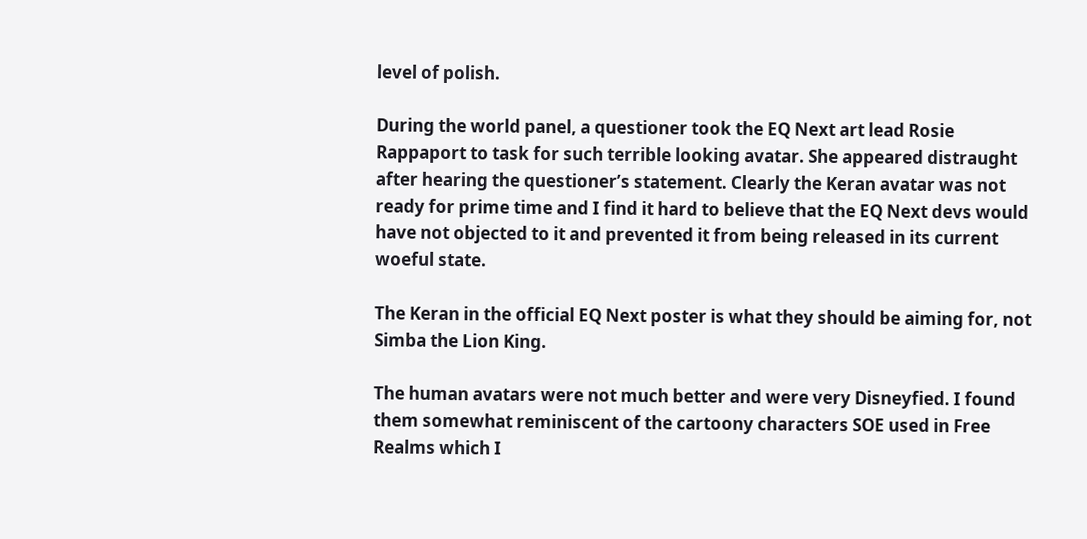level of polish.

During the world panel, a questioner took the EQ Next art lead Rosie Rappaport to task for such terrible looking avatar. She appeared distraught after hearing the questioner’s statement. Clearly the Keran avatar was not ready for prime time and I find it hard to believe that the EQ Next devs would have not objected to it and prevented it from being released in its current woeful state.

The Keran in the official EQ Next poster is what they should be aiming for, not Simba the Lion King.

The human avatars were not much better and were very Disneyfied. I found them somewhat reminiscent of the cartoony characters SOE used in Free Realms which I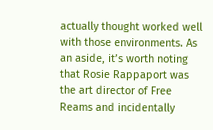actually thought worked well with those environments. As an aside, it’s worth noting that Rosie Rappaport was the art director of Free Reams and incidentally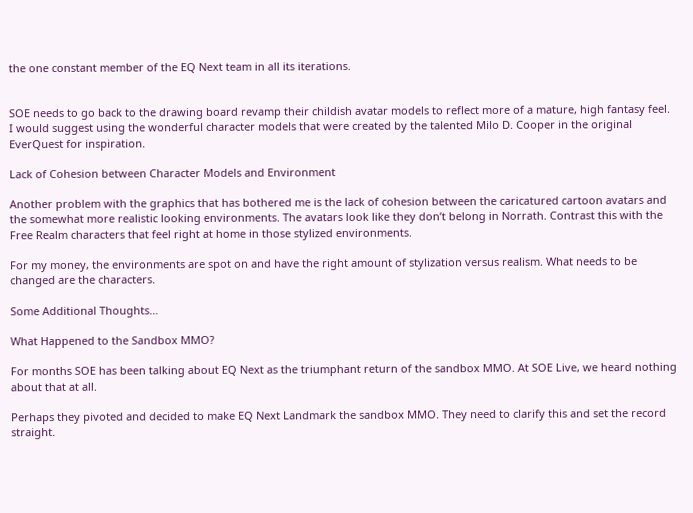the one constant member of the EQ Next team in all its iterations.


SOE needs to go back to the drawing board revamp their childish avatar models to reflect more of a mature, high fantasy feel. I would suggest using the wonderful character models that were created by the talented Milo D. Cooper in the original EverQuest for inspiration.

Lack of Cohesion between Character Models and Environment

Another problem with the graphics that has bothered me is the lack of cohesion between the caricatured cartoon avatars and the somewhat more realistic looking environments. The avatars look like they don’t belong in Norrath. Contrast this with the Free Realm characters that feel right at home in those stylized environments.

For my money, the environments are spot on and have the right amount of stylization versus realism. What needs to be changed are the characters.

Some Additional Thoughts…

What Happened to the Sandbox MMO?

For months SOE has been talking about EQ Next as the triumphant return of the sandbox MMO. At SOE Live, we heard nothing about that at all.

Perhaps they pivoted and decided to make EQ Next Landmark the sandbox MMO. They need to clarify this and set the record straight.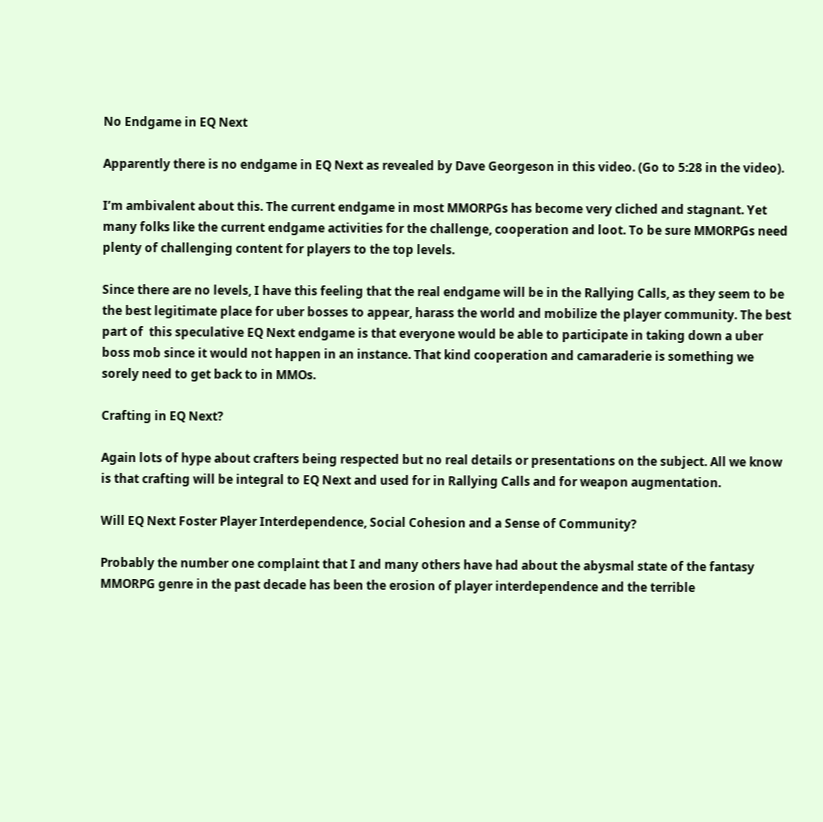No Endgame in EQ Next

Apparently there is no endgame in EQ Next as revealed by Dave Georgeson in this video. (Go to 5:28 in the video).

I’m ambivalent about this. The current endgame in most MMORPGs has become very cliched and stagnant. Yet many folks like the current endgame activities for the challenge, cooperation and loot. To be sure MMORPGs need plenty of challenging content for players to the top levels.

Since there are no levels, I have this feeling that the real endgame will be in the Rallying Calls, as they seem to be the best legitimate place for uber bosses to appear, harass the world and mobilize the player community. The best part of  this speculative EQ Next endgame is that everyone would be able to participate in taking down a uber boss mob since it would not happen in an instance. That kind cooperation and camaraderie is something we sorely need to get back to in MMOs.

Crafting in EQ Next?

Again lots of hype about crafters being respected but no real details or presentations on the subject. All we know is that crafting will be integral to EQ Next and used for in Rallying Calls and for weapon augmentation.

Will EQ Next Foster Player Interdependence, Social Cohesion and a Sense of Community?

Probably the number one complaint that I and many others have had about the abysmal state of the fantasy MMORPG genre in the past decade has been the erosion of player interdependence and the terrible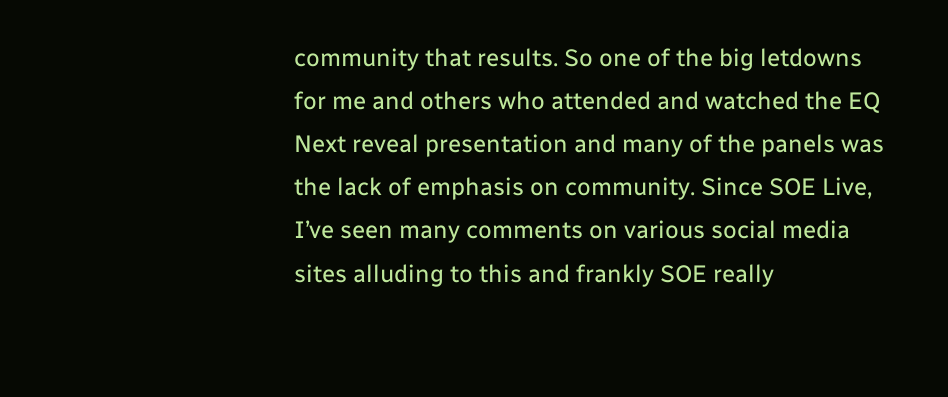community that results. So one of the big letdowns for me and others who attended and watched the EQ Next reveal presentation and many of the panels was the lack of emphasis on community. Since SOE Live, I’ve seen many comments on various social media sites alluding to this and frankly SOE really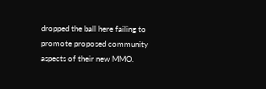dropped the ball here failing to promote proposed community aspects of their new MMO.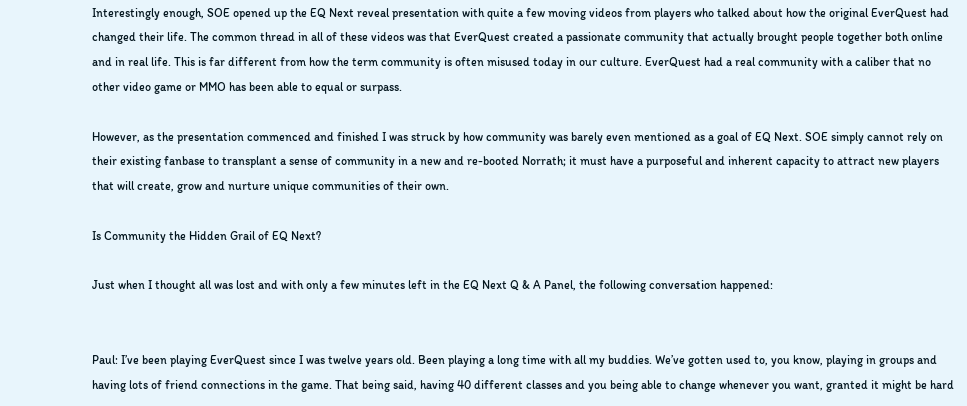Interestingly enough, SOE opened up the EQ Next reveal presentation with quite a few moving videos from players who talked about how the original EverQuest had changed their life. The common thread in all of these videos was that EverQuest created a passionate community that actually brought people together both online and in real life. This is far different from how the term community is often misused today in our culture. EverQuest had a real community with a caliber that no other video game or MMO has been able to equal or surpass.

However, as the presentation commenced and finished I was struck by how community was barely even mentioned as a goal of EQ Next. SOE simply cannot rely on their existing fanbase to transplant a sense of community in a new and re-booted Norrath; it must have a purposeful and inherent capacity to attract new players that will create, grow and nurture unique communities of their own.

Is Community the Hidden Grail of EQ Next?

Just when I thought all was lost and with only a few minutes left in the EQ Next Q & A Panel, the following conversation happened:


Paul: I’ve been playing EverQuest since I was twelve years old. Been playing a long time with all my buddies. We’ve gotten used to, you know, playing in groups and having lots of friend connections in the game. That being said, having 40 different classes and you being able to change whenever you want, granted it might be hard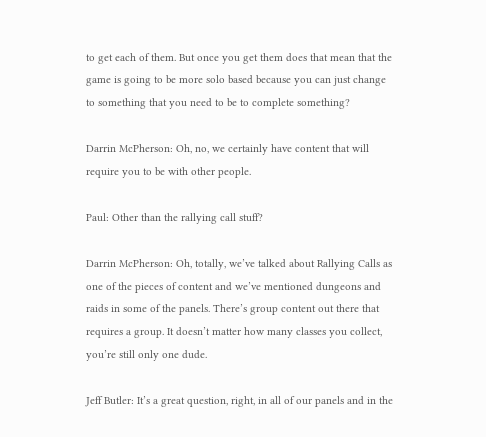to get each of them. But once you get them does that mean that the game is going to be more solo based because you can just change to something that you need to be to complete something?

Darrin McPherson: Oh, no, we certainly have content that will require you to be with other people.

Paul: Other than the rallying call stuff?

Darrin McPherson: Oh, totally, we’ve talked about Rallying Calls as one of the pieces of content and we’ve mentioned dungeons and raids in some of the panels. There’s group content out there that requires a group. It doesn’t matter how many classes you collect, you’re still only one dude.

Jeff Butler: It’s a great question, right, in all of our panels and in the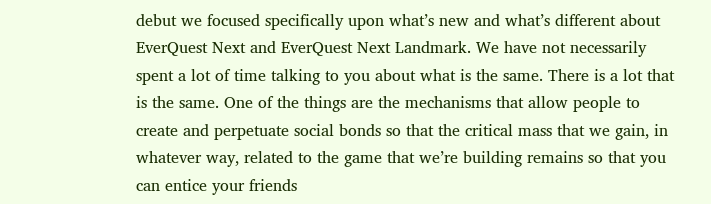debut we focused specifically upon what’s new and what’s different about EverQuest Next and EverQuest Next Landmark. We have not necessarily spent a lot of time talking to you about what is the same. There is a lot that is the same. One of the things are the mechanisms that allow people to create and perpetuate social bonds so that the critical mass that we gain, in whatever way, related to the game that we’re building remains so that you can entice your friends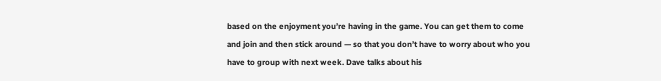based on the enjoyment you’re having in the game. You can get them to come and join and then stick around — so that you don’t have to worry about who you have to group with next week. Dave talks about his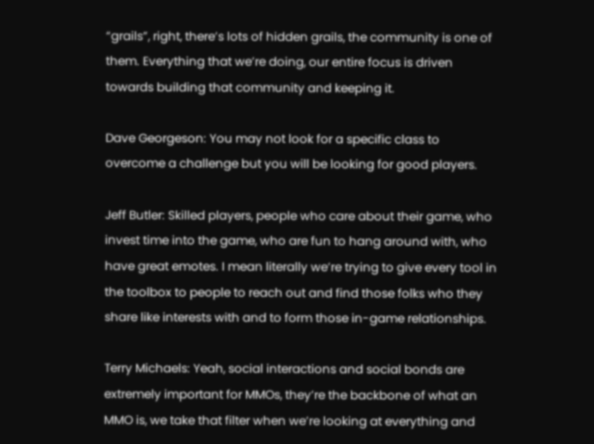“grails”, right, there’s lots of hidden grails, the community is one of them. Everything that we’re doing, our entire focus is driven towards building that community and keeping it.

Dave Georgeson: You may not look for a specific class to overcome a challenge but you will be looking for good players.

Jeff Butler: Skilled players, people who care about their game, who invest time into the game, who are fun to hang around with, who have great emotes. I mean literally we’re trying to give every tool in the toolbox to people to reach out and find those folks who they share like interests with and to form those in-game relationships.

Terry Michaels: Yeah, social interactions and social bonds are extremely important for MMOs, they’re the backbone of what an MMO is, we take that filter when we’re looking at everything and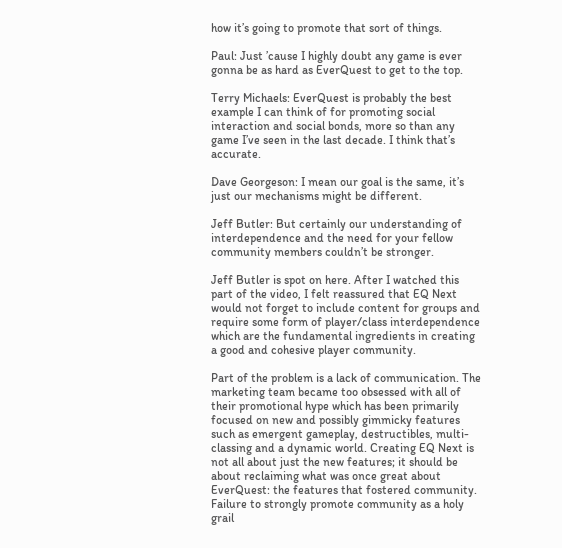how it’s going to promote that sort of things.

Paul: Just ’cause I highly doubt any game is ever gonna be as hard as EverQuest to get to the top.

Terry Michaels: EverQuest is probably the best example I can think of for promoting social interaction and social bonds, more so than any game I’ve seen in the last decade. I think that’s accurate.

Dave Georgeson: I mean our goal is the same, it’s just our mechanisms might be different.

Jeff Butler: But certainly our understanding of interdependence and the need for your fellow community members couldn’t be stronger.

Jeff Butler is spot on here. After I watched this part of the video, I felt reassured that EQ Next would not forget to include content for groups and require some form of player/class interdependence which are the fundamental ingredients in creating a good and cohesive player community.

Part of the problem is a lack of communication. The marketing team became too obsessed with all of their promotional hype which has been primarily focused on new and possibly gimmicky features such as emergent gameplay, destructibles, multi-classing and a dynamic world. Creating EQ Next is not all about just the new features; it should be about reclaiming what was once great about EverQuest: the features that fostered community. Failure to strongly promote community as a holy grail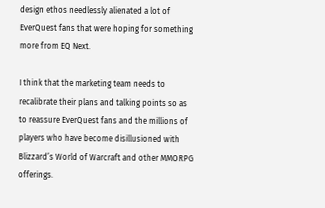design ethos needlessly alienated a lot of EverQuest fans that were hoping for something more from EQ Next.

I think that the marketing team needs to recalibrate their plans and talking points so as to reassure EverQuest fans and the millions of players who have become disillusioned with Blizzard’s World of Warcraft and other MMORPG offerings.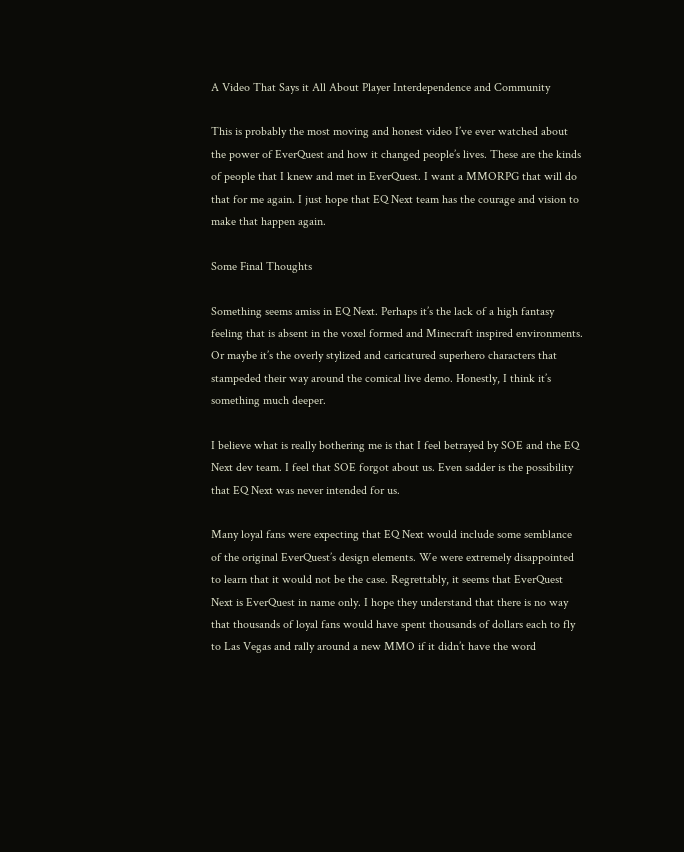A Video That Says it All About Player Interdependence and Community

This is probably the most moving and honest video I’ve ever watched about the power of EverQuest and how it changed people’s lives. These are the kinds of people that I knew and met in EverQuest. I want a MMORPG that will do that for me again. I just hope that EQ Next team has the courage and vision to make that happen again.

Some Final Thoughts

Something seems amiss in EQ Next. Perhaps it’s the lack of a high fantasy feeling that is absent in the voxel formed and Minecraft inspired environments. Or maybe it’s the overly stylized and caricatured superhero characters that stampeded their way around the comical live demo. Honestly, I think it’s something much deeper.

I believe what is really bothering me is that I feel betrayed by SOE and the EQ Next dev team. I feel that SOE forgot about us. Even sadder is the possibility that EQ Next was never intended for us.

Many loyal fans were expecting that EQ Next would include some semblance of the original EverQuest’s design elements. We were extremely disappointed to learn that it would not be the case. Regrettably, it seems that EverQuest Next is EverQuest in name only. I hope they understand that there is no way that thousands of loyal fans would have spent thousands of dollars each to fly to Las Vegas and rally around a new MMO if it didn’t have the word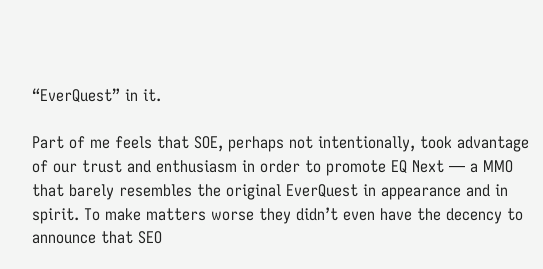“EverQuest” in it.

Part of me feels that SOE, perhaps not intentionally, took advantage of our trust and enthusiasm in order to promote EQ Next — a MMO that barely resembles the original EverQuest in appearance and in spirit. To make matters worse they didn’t even have the decency to announce that SEO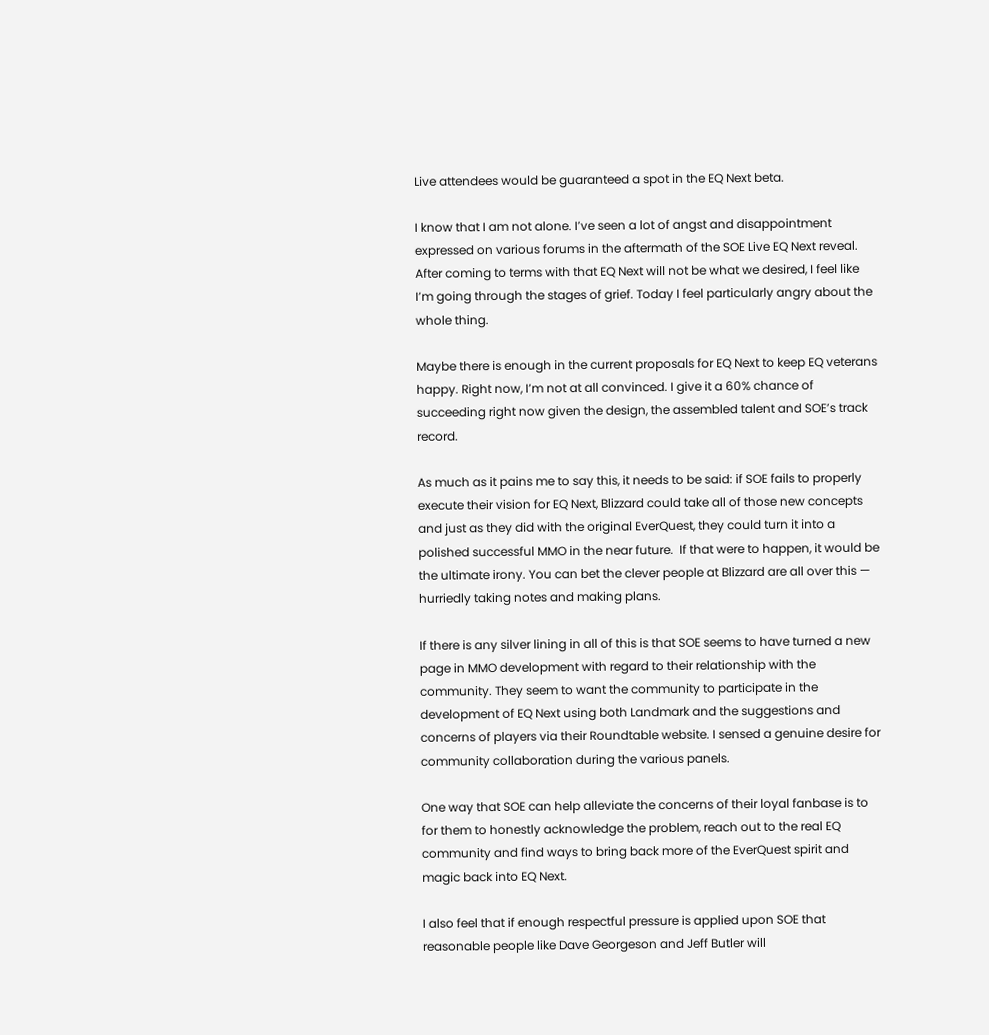Live attendees would be guaranteed a spot in the EQ Next beta.

I know that I am not alone. I’ve seen a lot of angst and disappointment expressed on various forums in the aftermath of the SOE Live EQ Next reveal. After coming to terms with that EQ Next will not be what we desired, I feel like I’m going through the stages of grief. Today I feel particularly angry about the whole thing.

Maybe there is enough in the current proposals for EQ Next to keep EQ veterans happy. Right now, I’m not at all convinced. I give it a 60% chance of succeeding right now given the design, the assembled talent and SOE’s track record.

As much as it pains me to say this, it needs to be said: if SOE fails to properly execute their vision for EQ Next, Blizzard could take all of those new concepts and just as they did with the original EverQuest, they could turn it into a polished successful MMO in the near future.  If that were to happen, it would be the ultimate irony. You can bet the clever people at Blizzard are all over this — hurriedly taking notes and making plans.

If there is any silver lining in all of this is that SOE seems to have turned a new page in MMO development with regard to their relationship with the community. They seem to want the community to participate in the development of EQ Next using both Landmark and the suggestions and concerns of players via their Roundtable website. I sensed a genuine desire for community collaboration during the various panels.

One way that SOE can help alleviate the concerns of their loyal fanbase is to for them to honestly acknowledge the problem, reach out to the real EQ community and find ways to bring back more of the EverQuest spirit and magic back into EQ Next.

I also feel that if enough respectful pressure is applied upon SOE that reasonable people like Dave Georgeson and Jeff Butler will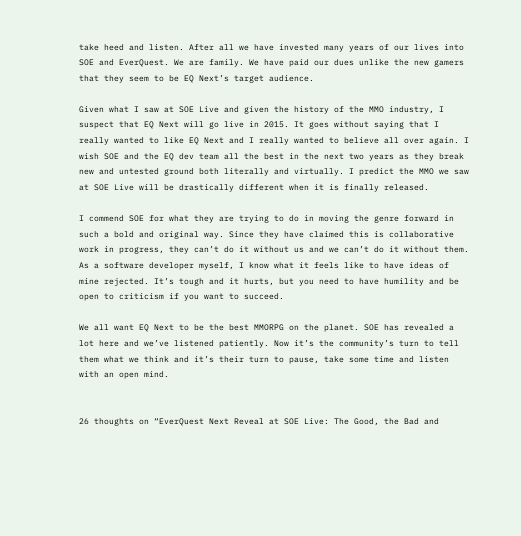take heed and listen. After all we have invested many years of our lives into SOE and EverQuest. We are family. We have paid our dues unlike the new gamers that they seem to be EQ Next’s target audience.

Given what I saw at SOE Live and given the history of the MMO industry, I suspect that EQ Next will go live in 2015. It goes without saying that I really wanted to like EQ Next and I really wanted to believe all over again. I wish SOE and the EQ dev team all the best in the next two years as they break new and untested ground both literally and virtually. I predict the MMO we saw at SOE Live will be drastically different when it is finally released.

I commend SOE for what they are trying to do in moving the genre forward in such a bold and original way. Since they have claimed this is collaborative work in progress, they can’t do it without us and we can’t do it without them. As a software developer myself, I know what it feels like to have ideas of mine rejected. It’s tough and it hurts, but you need to have humility and be open to criticism if you want to succeed.

We all want EQ Next to be the best MMORPG on the planet. SOE has revealed a lot here and we’ve listened patiently. Now it’s the community’s turn to tell them what we think and it’s their turn to pause, take some time and listen with an open mind.


26 thoughts on “EverQuest Next Reveal at SOE Live: The Good, the Bad and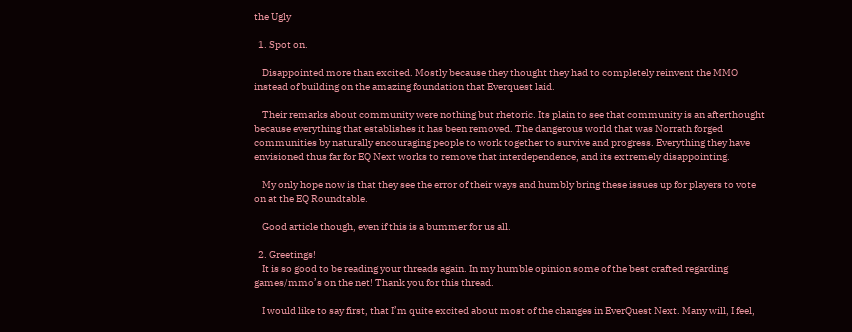the Ugly

  1. Spot on.

    Disappointed more than excited. Mostly because they thought they had to completely reinvent the MMO instead of building on the amazing foundation that Everquest laid.

    Their remarks about community were nothing but rhetoric. Its plain to see that community is an afterthought because everything that establishes it has been removed. The dangerous world that was Norrath forged communities by naturally encouraging people to work together to survive and progress. Everything they have envisioned thus far for EQ Next works to remove that interdependence, and its extremely disappointing.

    My only hope now is that they see the error of their ways and humbly bring these issues up for players to vote on at the EQ Roundtable.

    Good article though, even if this is a bummer for us all.

  2. Greetings!
    It is so good to be reading your threads again. In my humble opinion some of the best crafted regarding games/mmo’s on the net! Thank you for this thread.

    I would like to say first, that I’m quite excited about most of the changes in EverQuest Next. Many will, I feel,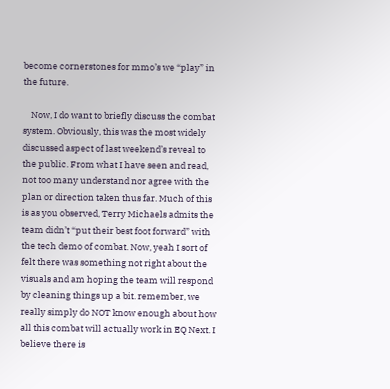become cornerstones for mmo’s we “play” in the future.

    Now, I do want to briefly discuss the combat system. Obviously, this was the most widely discussed aspect of last weekend’s reveal to the public. From what I have seen and read, not too many understand nor agree with the plan or direction taken thus far. Much of this is as you observed, Terry Michaels admits the team didn’t “put their best foot forward” with the tech demo of combat. Now, yeah I sort of felt there was something not right about the visuals and am hoping the team will respond by cleaning things up a bit. remember, we really simply do NOT know enough about how all this combat will actually work in EQ Next. I believe there is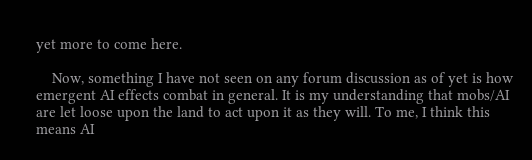yet more to come here.

    Now, something I have not seen on any forum discussion as of yet is how emergent AI effects combat in general. It is my understanding that mobs/AI are let loose upon the land to act upon it as they will. To me, I think this means AI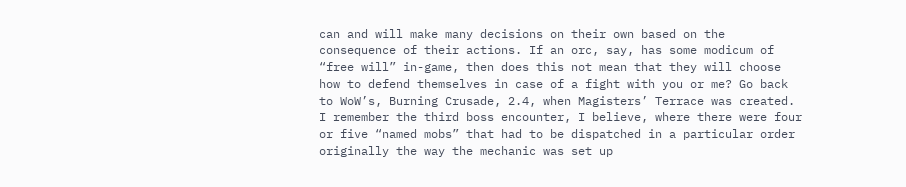can and will make many decisions on their own based on the consequence of their actions. If an orc, say, has some modicum of “free will” in-game, then does this not mean that they will choose how to defend themselves in case of a fight with you or me? Go back to WoW’s, Burning Crusade, 2.4, when Magisters’ Terrace was created. I remember the third boss encounter, I believe, where there were four or five “named mobs” that had to be dispatched in a particular order originally the way the mechanic was set up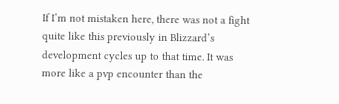If I’m not mistaken here, there was not a fight quite like this previously in Blizzard’s development cycles up to that time. It was more like a pvp encounter than the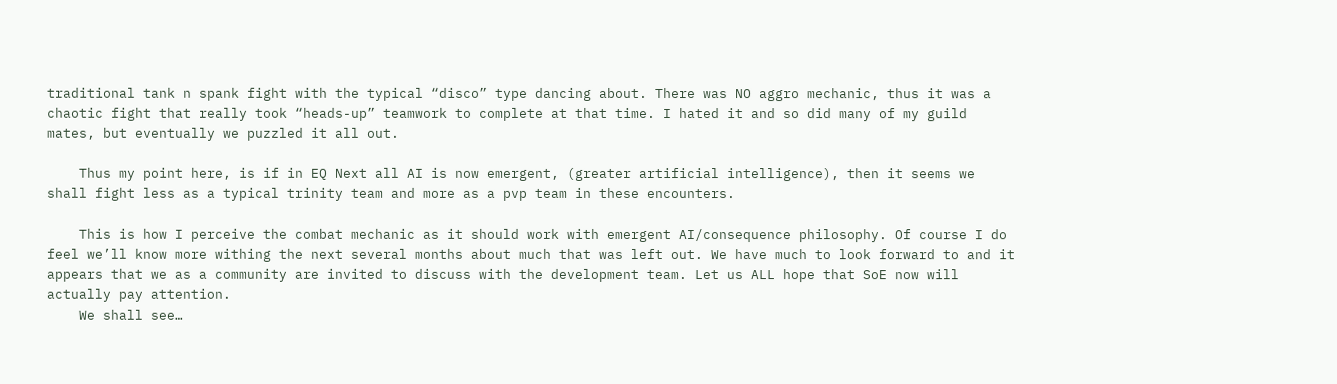traditional tank n spank fight with the typical “disco” type dancing about. There was NO aggro mechanic, thus it was a chaotic fight that really took “heads-up” teamwork to complete at that time. I hated it and so did many of my guild mates, but eventually we puzzled it all out.

    Thus my point here, is if in EQ Next all AI is now emergent, (greater artificial intelligence), then it seems we shall fight less as a typical trinity team and more as a pvp team in these encounters.

    This is how I perceive the combat mechanic as it should work with emergent AI/consequence philosophy. Of course I do feel we’ll know more withing the next several months about much that was left out. We have much to look forward to and it appears that we as a community are invited to discuss with the development team. Let us ALL hope that SoE now will actually pay attention.
    We shall see…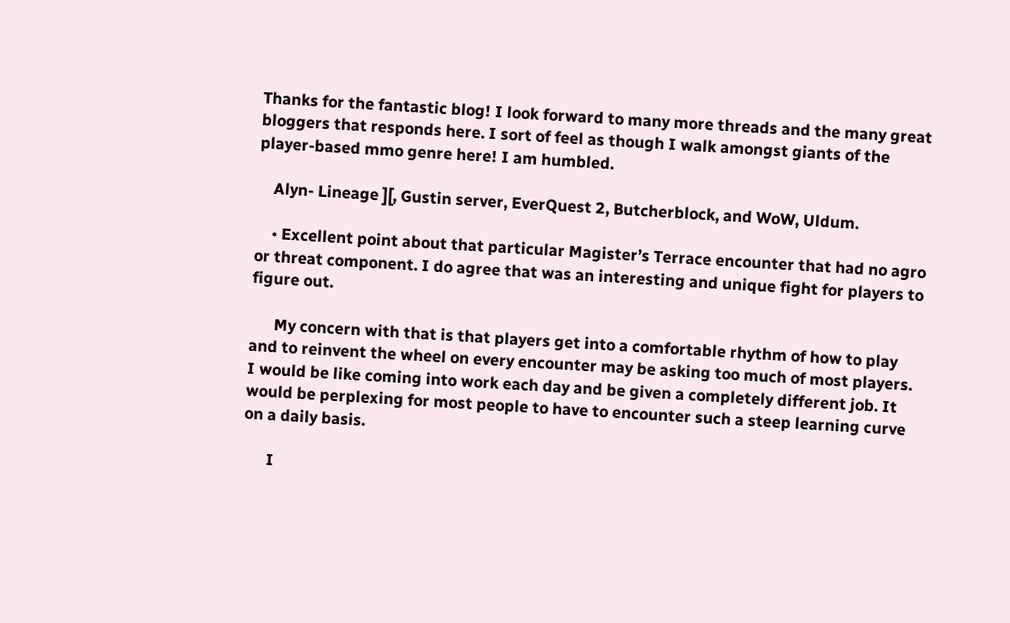Thanks for the fantastic blog! I look forward to many more threads and the many great bloggers that responds here. I sort of feel as though I walk amongst giants of the player-based mmo genre here! I am humbled.

    Alyn- Lineage ][, Gustin server, EverQuest 2, Butcherblock, and WoW, Uldum.

    • Excellent point about that particular Magister’s Terrace encounter that had no agro or threat component. I do agree that was an interesting and unique fight for players to figure out.

      My concern with that is that players get into a comfortable rhythm of how to play and to reinvent the wheel on every encounter may be asking too much of most players. I would be like coming into work each day and be given a completely different job. It would be perplexing for most people to have to encounter such a steep learning curve on a daily basis.

      I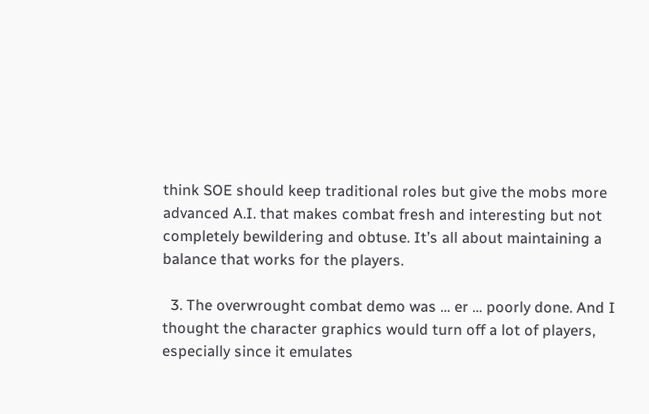think SOE should keep traditional roles but give the mobs more advanced A.I. that makes combat fresh and interesting but not completely bewildering and obtuse. It’s all about maintaining a balance that works for the players.

  3. The overwrought combat demo was … er … poorly done. And I thought the character graphics would turn off a lot of players, especially since it emulates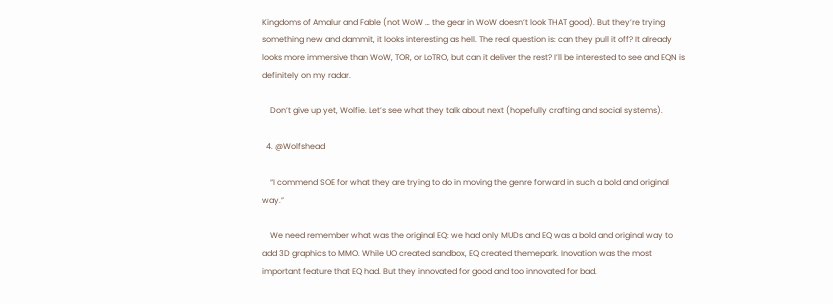Kingdoms of Amalur and Fable (not WoW … the gear in WoW doesn’t look THAT good). But they’re trying something new and dammit, it looks interesting as hell. The real question is: can they pull it off? It already looks more immersive than WoW, TOR, or LoTRO, but can it deliver the rest? I’ll be interested to see and EQN is definitely on my radar.

    Don’t give up yet, Wolfie. Let’s see what they talk about next (hopefully crafting and social systems).

  4. @Wolfshead

    “I commend SOE for what they are trying to do in moving the genre forward in such a bold and original way.”

    We need remember what was the original EQ: we had only MUDs and EQ was a bold and original way to add 3D graphics to MMO. While UO created sandbox, EQ created themepark. Inovation was the most important feature that EQ had. But they innovated for good and too innovated for bad.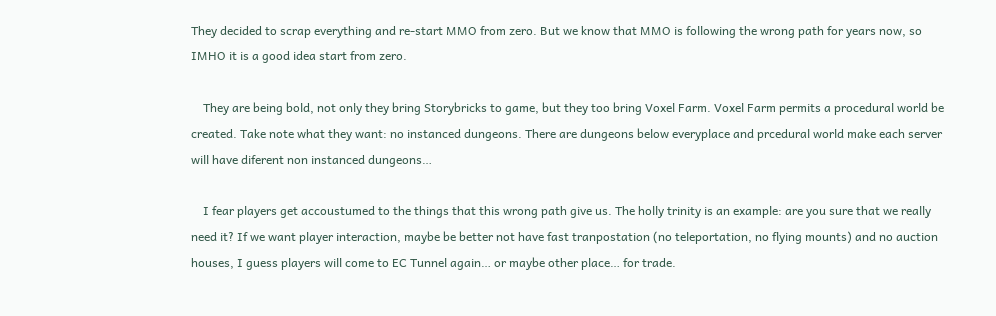They decided to scrap everything and re-start MMO from zero. But we know that MMO is following the wrong path for years now, so IMHO it is a good idea start from zero.

    They are being bold, not only they bring Storybricks to game, but they too bring Voxel Farm. Voxel Farm permits a procedural world be created. Take note what they want: no instanced dungeons. There are dungeons below everyplace and prcedural world make each server will have diferent non instanced dungeons…

    I fear players get accoustumed to the things that this wrong path give us. The holly trinity is an example: are you sure that we really need it? If we want player interaction, maybe be better not have fast tranpostation (no teleportation, no flying mounts) and no auction houses, I guess players will come to EC Tunnel again… or maybe other place… for trade.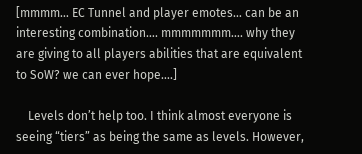[mmmm… EC Tunnel and player emotes… can be an interesting combination…. mmmmmmm…. why they are giving to all players abilities that are equivalent to SoW? we can ever hope….]

    Levels don’t help too. I think almost everyone is seeing “tiers” as being the same as levels. However,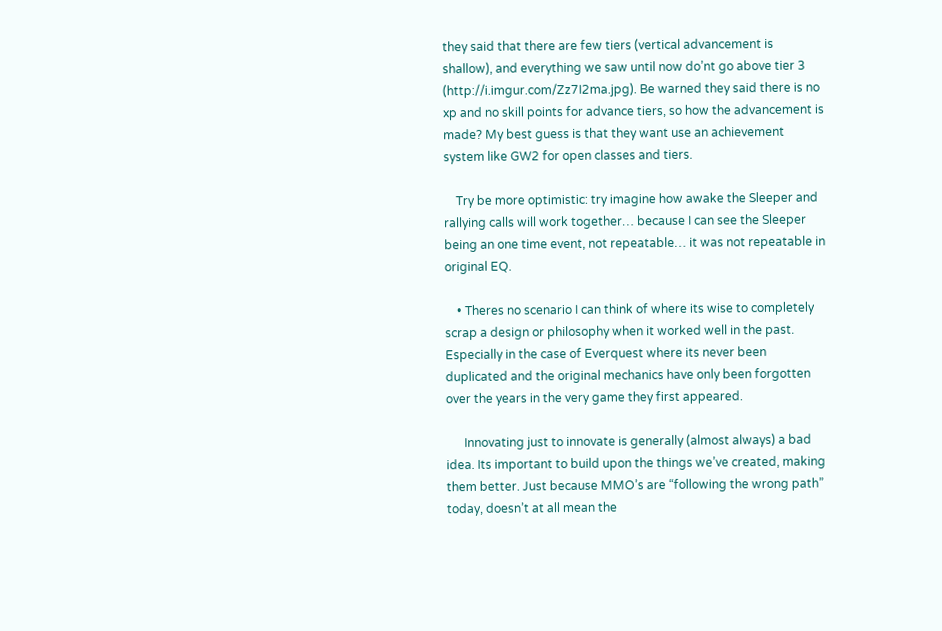they said that there are few tiers (vertical advancement is shallow), and everything we saw until now do’nt go above tier 3 (http://i.imgur.com/Zz7I2ma.jpg). Be warned they said there is no xp and no skill points for advance tiers, so how the advancement is made? My best guess is that they want use an achievement system like GW2 for open classes and tiers.

    Try be more optimistic: try imagine how awake the Sleeper and rallying calls will work together… because I can see the Sleeper being an one time event, not repeatable… it was not repeatable in original EQ.

    • Theres no scenario I can think of where its wise to completely scrap a design or philosophy when it worked well in the past. Especially in the case of Everquest where its never been duplicated and the original mechanics have only been forgotten over the years in the very game they first appeared.

      Innovating just to innovate is generally (almost always) a bad idea. Its important to build upon the things we’ve created, making them better. Just because MMO’s are “following the wrong path” today, doesn’t at all mean the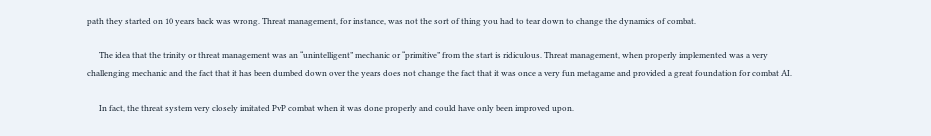path they started on 10 years back was wrong. Threat management, for instance, was not the sort of thing you had to tear down to change the dynamics of combat.

      The idea that the trinity or threat management was an “unintelligent” mechanic or “primitive” from the start is ridiculous. Threat management, when properly implemented was a very challenging mechanic and the fact that it has been dumbed down over the years does not change the fact that it was once a very fun metagame and provided a great foundation for combat AI.

      In fact, the threat system very closely imitated PvP combat when it was done properly and could have only been improved upon.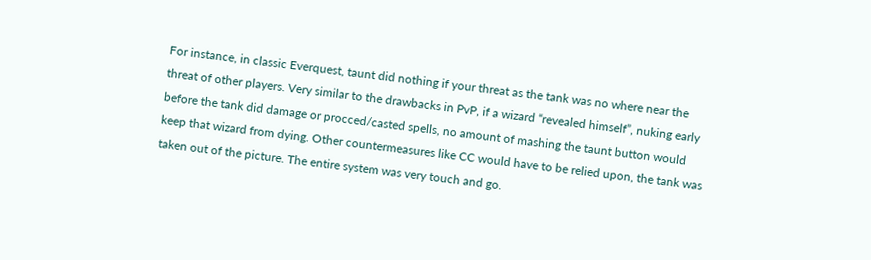For instance, in classic Everquest, taunt did nothing if your threat as the tank was no where near the threat of other players. Very similar to the drawbacks in PvP, if a wizard “revealed himself”, nuking early before the tank did damage or procced/casted spells, no amount of mashing the taunt button would keep that wizard from dying. Other countermeasures like CC would have to be relied upon, the tank was taken out of the picture. The entire system was very touch and go.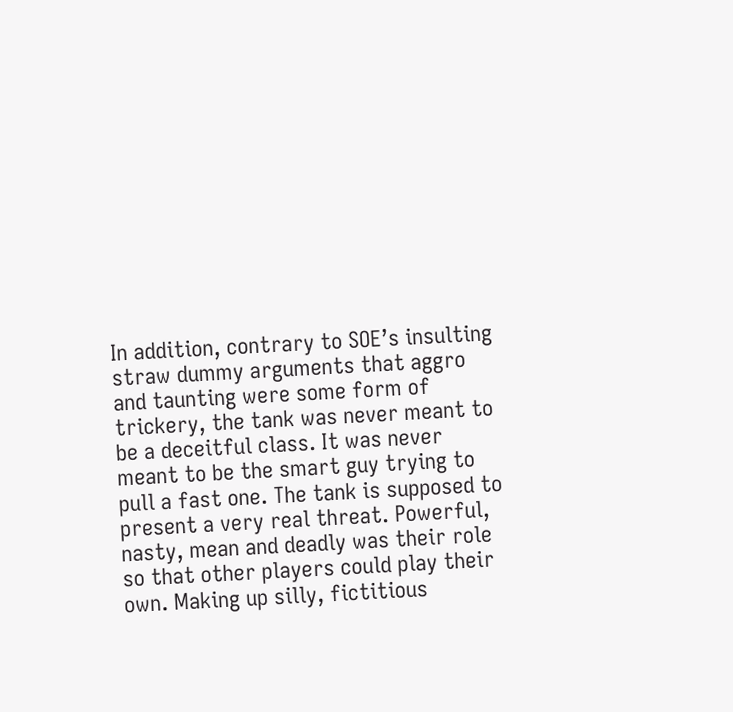In addition, contrary to SOE’s insulting straw dummy arguments that aggro and taunting were some form of trickery, the tank was never meant to be a deceitful class. It was never meant to be the smart guy trying to pull a fast one. The tank is supposed to present a very real threat. Powerful, nasty, mean and deadly was their role so that other players could play their own. Making up silly, fictitious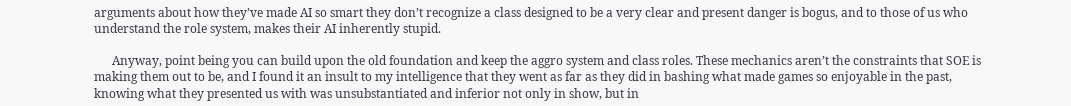arguments about how they’ve made AI so smart they don’t recognize a class designed to be a very clear and present danger is bogus, and to those of us who understand the role system, makes their AI inherently stupid.

      Anyway, point being you can build upon the old foundation and keep the aggro system and class roles. These mechanics aren’t the constraints that SOE is making them out to be, and I found it an insult to my intelligence that they went as far as they did in bashing what made games so enjoyable in the past, knowing what they presented us with was unsubstantiated and inferior not only in show, but in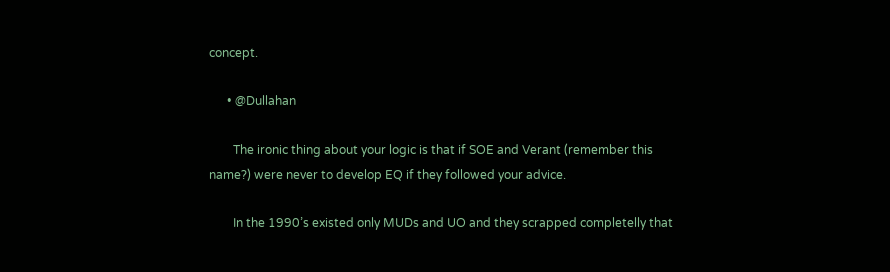concept.

      • @Dullahan

        The ironic thing about your logic is that if SOE and Verant (remember this name?) were never to develop EQ if they followed your advice.

        In the 1990’s existed only MUDs and UO and they scrapped completelly that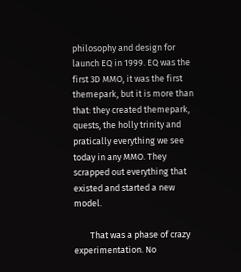philosophy and design for launch EQ in 1999. EQ was the first 3D MMO, it was the first themepark, but it is more than that: they created themepark, quests, the holly trinity and pratically everything we see today in any MMO. They scrapped out everything that existed and started a new model.

        That was a phase of crazy experimentation. No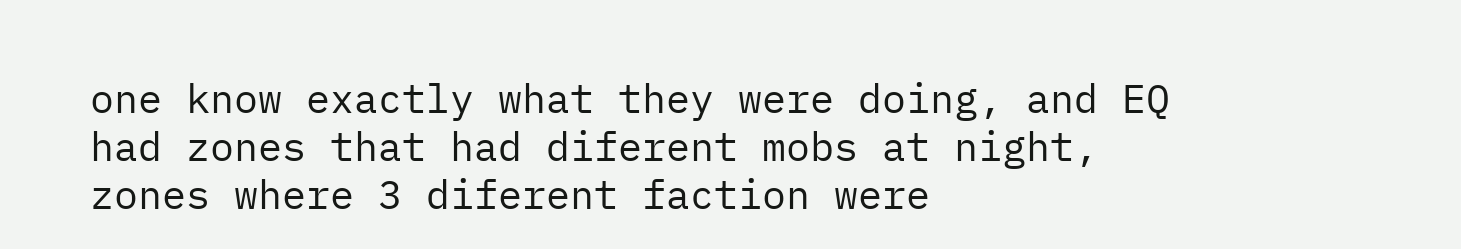one know exactly what they were doing, and EQ had zones that had diferent mobs at night, zones where 3 diferent faction were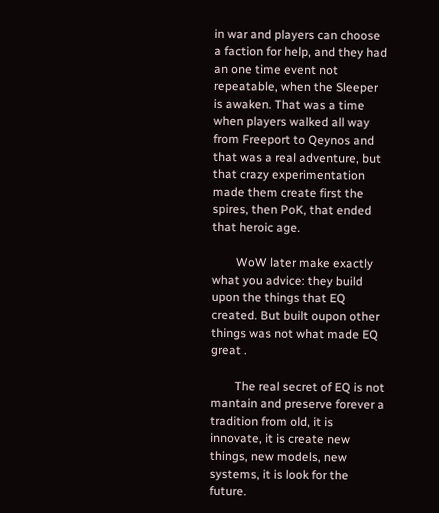in war and players can choose a faction for help, and they had an one time event not repeatable, when the Sleeper is awaken. That was a time when players walked all way from Freeport to Qeynos and that was a real adventure, but that crazy experimentation made them create first the spires, then PoK, that ended that heroic age.

        WoW later make exactly what you advice: they build upon the things that EQ created. But built oupon other things was not what made EQ great .

        The real secret of EQ is not mantain and preserve forever a tradition from old, it is innovate, it is create new things, new models, new systems, it is look for the future.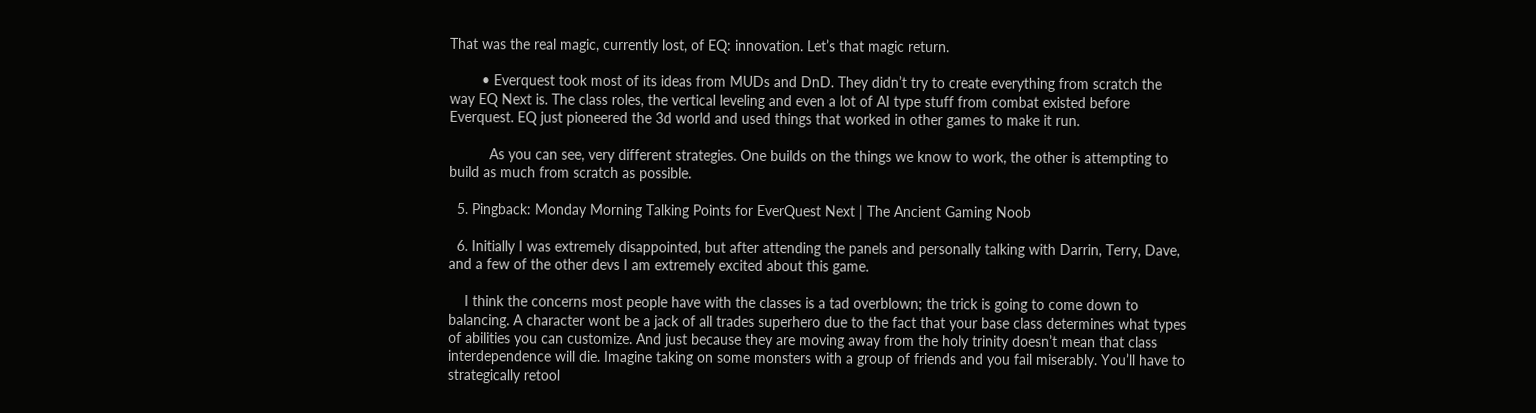That was the real magic, currently lost, of EQ: innovation. Let’s that magic return.

        • Everquest took most of its ideas from MUDs and DnD. They didn’t try to create everything from scratch the way EQ Next is. The class roles, the vertical leveling and even a lot of AI type stuff from combat existed before Everquest. EQ just pioneered the 3d world and used things that worked in other games to make it run.

          As you can see, very different strategies. One builds on the things we know to work, the other is attempting to build as much from scratch as possible.

  5. Pingback: Monday Morning Talking Points for EverQuest Next | The Ancient Gaming Noob

  6. Initially I was extremely disappointed, but after attending the panels and personally talking with Darrin, Terry, Dave, and a few of the other devs I am extremely excited about this game.

    I think the concerns most people have with the classes is a tad overblown; the trick is going to come down to balancing. A character wont be a jack of all trades superhero due to the fact that your base class determines what types of abilities you can customize. And just because they are moving away from the holy trinity doesn’t mean that class interdependence will die. Imagine taking on some monsters with a group of friends and you fail miserably. You’ll have to strategically retool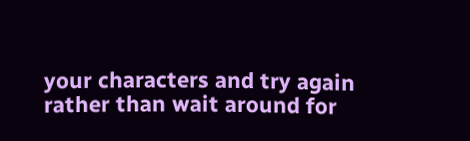your characters and try again rather than wait around for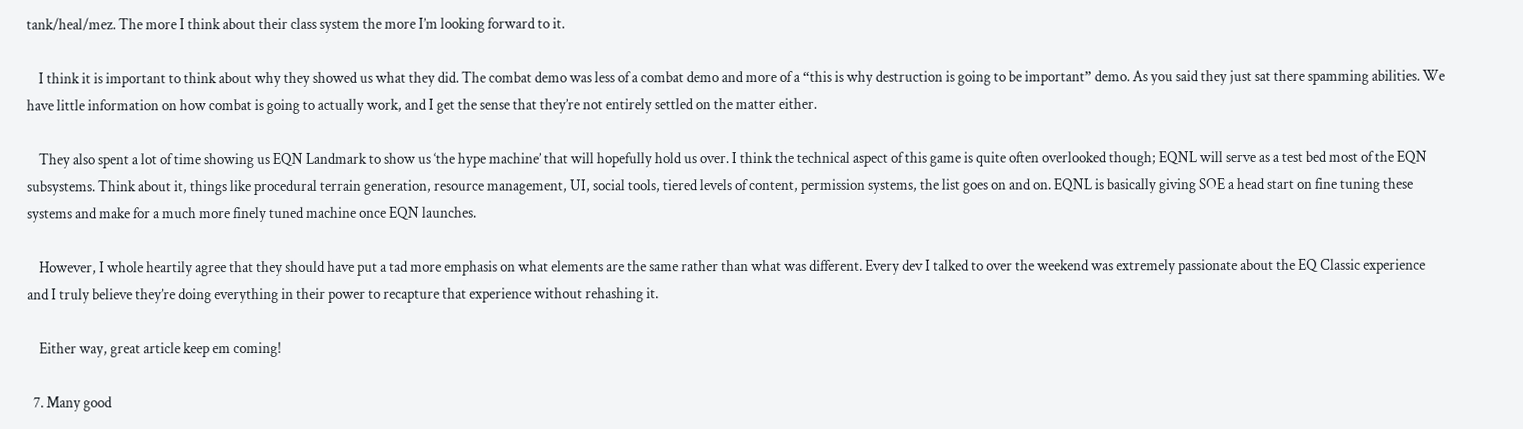tank/heal/mez. The more I think about their class system the more I’m looking forward to it.

    I think it is important to think about why they showed us what they did. The combat demo was less of a combat demo and more of a “this is why destruction is going to be important” demo. As you said they just sat there spamming abilities. We have little information on how combat is going to actually work, and I get the sense that they’re not entirely settled on the matter either.

    They also spent a lot of time showing us EQN Landmark to show us ‘the hype machine’ that will hopefully hold us over. I think the technical aspect of this game is quite often overlooked though; EQNL will serve as a test bed most of the EQN subsystems. Think about it, things like procedural terrain generation, resource management, UI, social tools, tiered levels of content, permission systems, the list goes on and on. EQNL is basically giving SOE a head start on fine tuning these systems and make for a much more finely tuned machine once EQN launches.

    However, I whole heartily agree that they should have put a tad more emphasis on what elements are the same rather than what was different. Every dev I talked to over the weekend was extremely passionate about the EQ Classic experience and I truly believe they’re doing everything in their power to recapture that experience without rehashing it.

    Either way, great article keep em coming!

  7. Many good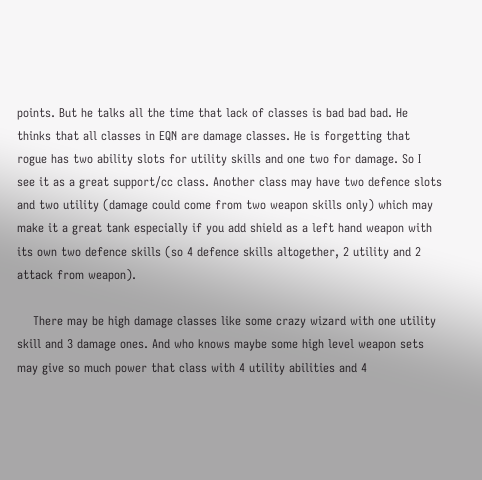points. But he talks all the time that lack of classes is bad bad bad. He thinks that all classes in EQN are damage classes. He is forgetting that rogue has two ability slots for utility skills and one two for damage. So I see it as a great support/cc class. Another class may have two defence slots and two utility (damage could come from two weapon skills only) which may make it a great tank especially if you add shield as a left hand weapon with its own two defence skills (so 4 defence skills altogether, 2 utility and 2 attack from weapon).

    There may be high damage classes like some crazy wizard with one utility skill and 3 damage ones. And who knows maybe some high level weapon sets may give so much power that class with 4 utility abilities and 4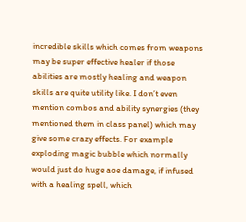incredible skills which comes from weapons may be super effective healer if those abilities are mostly healing and weapon skills are quite utility like. I don’t even mention combos and ability synergies (they mentioned them in class panel) which may give some crazy effects. For example exploding magic bubble which normally would just do huge aoe damage, if infused with a healing spell, which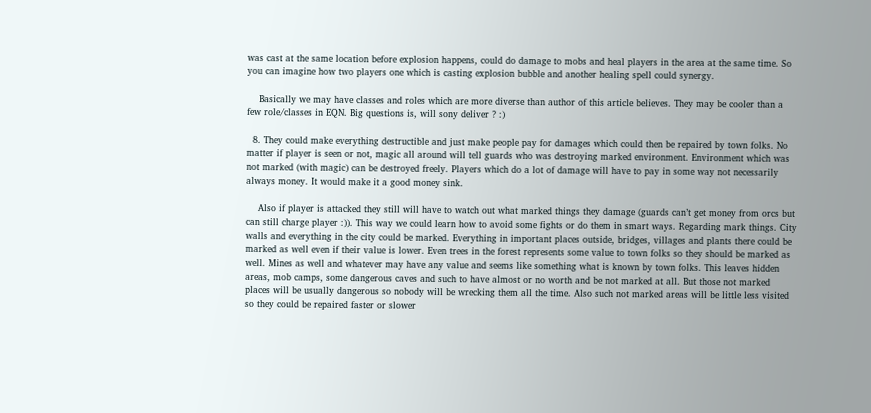was cast at the same location before explosion happens, could do damage to mobs and heal players in the area at the same time. So you can imagine how two players one which is casting explosion bubble and another healing spell could synergy.

    Basically we may have classes and roles which are more diverse than author of this article believes. They may be cooler than a few role/classes in EQN. Big questions is, will sony deliver ? :)

  8. They could make everything destructible and just make people pay for damages which could then be repaired by town folks. No matter if player is seen or not, magic all around will tell guards who was destroying marked environment. Environment which was not marked (with magic) can be destroyed freely. Players which do a lot of damage will have to pay in some way not necessarily always money. It would make it a good money sink.

    Also if player is attacked they still will have to watch out what marked things they damage (guards can’t get money from orcs but can still charge player :)). This way we could learn how to avoid some fights or do them in smart ways. Regarding mark things. City walls and everything in the city could be marked. Everything in important places outside, bridges, villages and plants there could be marked as well even if their value is lower. Even trees in the forest represents some value to town folks so they should be marked as well. Mines as well and whatever may have any value and seems like something what is known by town folks. This leaves hidden areas, mob camps, some dangerous caves and such to have almost or no worth and be not marked at all. But those not marked places will be usually dangerous so nobody will be wrecking them all the time. Also such not marked areas will be little less visited so they could be repaired faster or slower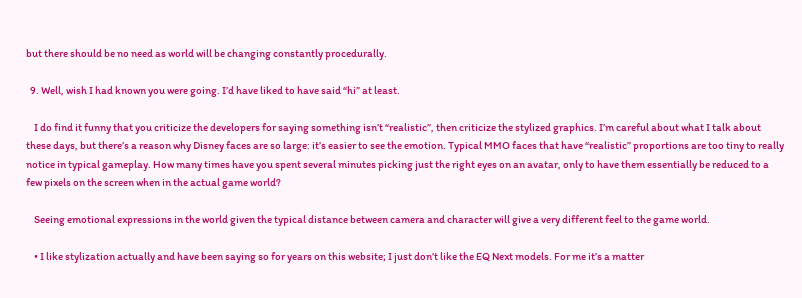but there should be no need as world will be changing constantly procedurally.

  9. Well, wish I had known you were going. I’d have liked to have said “hi” at least.

    I do find it funny that you criticize the developers for saying something isn’t “realistic”, then criticize the stylized graphics. I’m careful about what I talk about these days, but there’s a reason why Disney faces are so large: it’s easier to see the emotion. Typical MMO faces that have “realistic” proportions are too tiny to really notice in typical gameplay. How many times have you spent several minutes picking just the right eyes on an avatar, only to have them essentially be reduced to a few pixels on the screen when in the actual game world?

    Seeing emotional expressions in the world given the typical distance between camera and character will give a very different feel to the game world.

    • I like stylization actually and have been saying so for years on this website; I just don’t like the EQ Next models. For me it’s a matter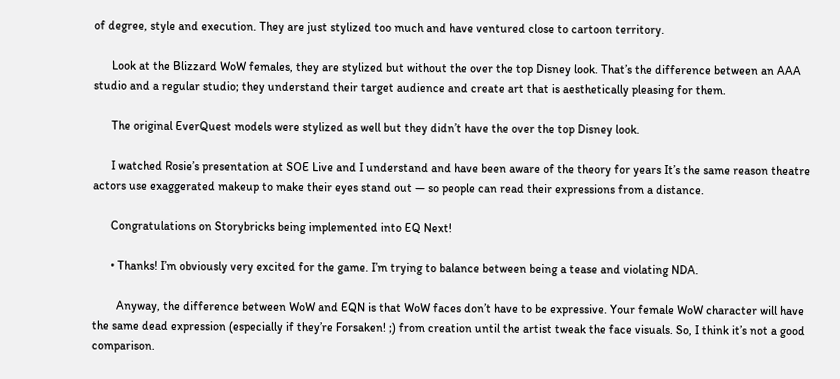of degree, style and execution. They are just stylized too much and have ventured close to cartoon territory.

      Look at the Blizzard WoW females, they are stylized but without the over the top Disney look. That’s the difference between an AAA studio and a regular studio; they understand their target audience and create art that is aesthetically pleasing for them.

      The original EverQuest models were stylized as well but they didn’t have the over the top Disney look.

      I watched Rosie’s presentation at SOE Live and I understand and have been aware of the theory for years It’s the same reason theatre actors use exaggerated makeup to make their eyes stand out — so people can read their expressions from a distance.

      Congratulations on Storybricks being implemented into EQ Next!

      • Thanks! I’m obviously very excited for the game. I’m trying to balance between being a tease and violating NDA.

        Anyway, the difference between WoW and EQN is that WoW faces don’t have to be expressive. Your female WoW character will have the same dead expression (especially if they’re Forsaken! ;) from creation until the artist tweak the face visuals. So, I think it’s not a good comparison.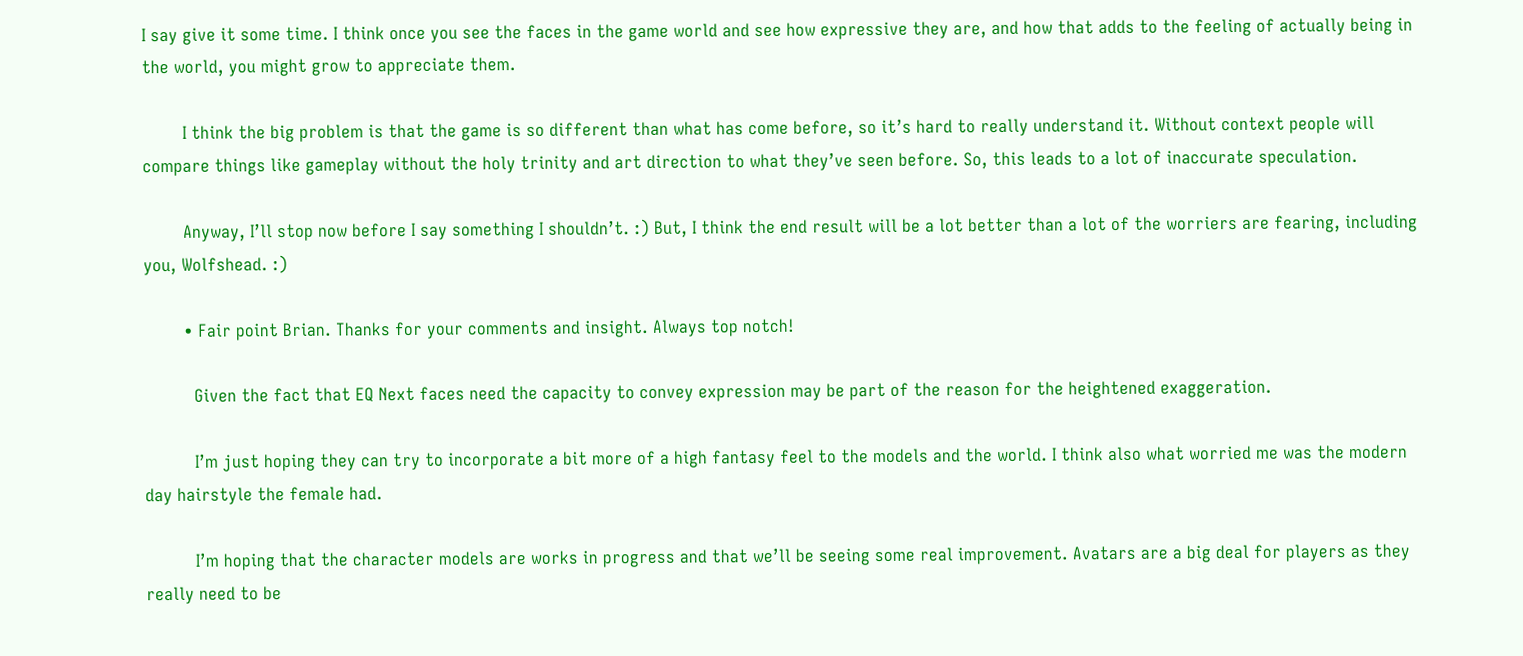I say give it some time. I think once you see the faces in the game world and see how expressive they are, and how that adds to the feeling of actually being in the world, you might grow to appreciate them.

        I think the big problem is that the game is so different than what has come before, so it’s hard to really understand it. Without context people will compare things like gameplay without the holy trinity and art direction to what they’ve seen before. So, this leads to a lot of inaccurate speculation.

        Anyway, I’ll stop now before I say something I shouldn’t. :) But, I think the end result will be a lot better than a lot of the worriers are fearing, including you, Wolfshead. :)

        • Fair point Brian. Thanks for your comments and insight. Always top notch!

          Given the fact that EQ Next faces need the capacity to convey expression may be part of the reason for the heightened exaggeration.

          I’m just hoping they can try to incorporate a bit more of a high fantasy feel to the models and the world. I think also what worried me was the modern day hairstyle the female had.

          I’m hoping that the character models are works in progress and that we’ll be seeing some real improvement. Avatars are a big deal for players as they really need to be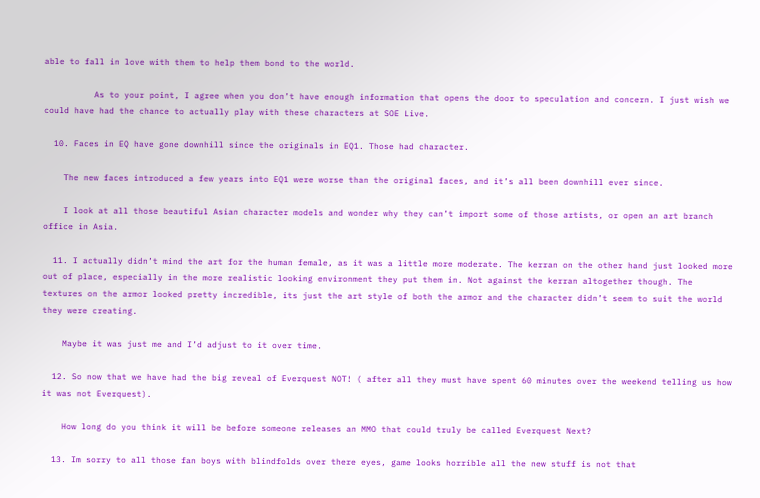able to fall in love with them to help them bond to the world.

          As to your point, I agree when you don’t have enough information that opens the door to speculation and concern. I just wish we could have had the chance to actually play with these characters at SOE Live.

  10. Faces in EQ have gone downhill since the originals in EQ1. Those had character.

    The new faces introduced a few years into EQ1 were worse than the original faces, and it’s all been downhill ever since.

    I look at all those beautiful Asian character models and wonder why they can’t import some of those artists, or open an art branch office in Asia.

  11. I actually didn’t mind the art for the human female, as it was a little more moderate. The kerran on the other hand just looked more out of place, especially in the more realistic looking environment they put them in. Not against the kerran altogether though. The textures on the armor looked pretty incredible, its just the art style of both the armor and the character didn’t seem to suit the world they were creating.

    Maybe it was just me and I’d adjust to it over time.

  12. So now that we have had the big reveal of Everquest NOT! ( after all they must have spent 60 minutes over the weekend telling us how it was not Everquest).

    How long do you think it will be before someone releases an MMO that could truly be called Everquest Next?

  13. Im sorry to all those fan boys with blindfolds over there eyes, game looks horrible all the new stuff is not that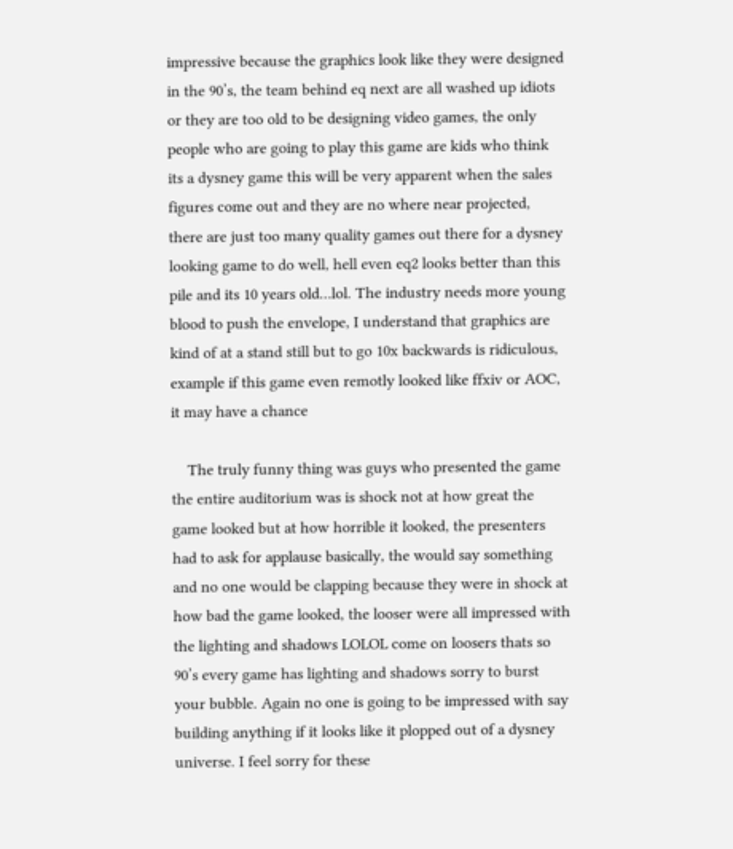impressive because the graphics look like they were designed in the 90’s, the team behind eq next are all washed up idiots or they are too old to be designing video games, the only people who are going to play this game are kids who think its a dysney game this will be very apparent when the sales figures come out and they are no where near projected, there are just too many quality games out there for a dysney looking game to do well, hell even eq2 looks better than this pile and its 10 years old…lol. The industry needs more young blood to push the envelope, I understand that graphics are kind of at a stand still but to go 10x backwards is ridiculous, example if this game even remotly looked like ffxiv or AOC, it may have a chance

    The truly funny thing was guys who presented the game the entire auditorium was is shock not at how great the game looked but at how horrible it looked, the presenters had to ask for applause basically, the would say something and no one would be clapping because they were in shock at how bad the game looked, the looser were all impressed with the lighting and shadows LOLOL come on loosers thats so 90’s every game has lighting and shadows sorry to burst your bubble. Again no one is going to be impressed with say building anything if it looks like it plopped out of a dysney universe. I feel sorry for these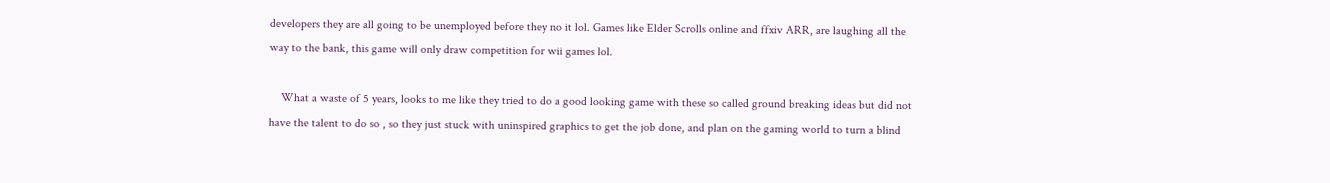developers they are all going to be unemployed before they no it lol. Games like Elder Scrolls online and ffxiv ARR, are laughing all the way to the bank, this game will only draw competition for wii games lol.

    What a waste of 5 years, looks to me like they tried to do a good looking game with these so called ground breaking ideas but did not have the talent to do so , so they just stuck with uninspired graphics to get the job done, and plan on the gaming world to turn a blind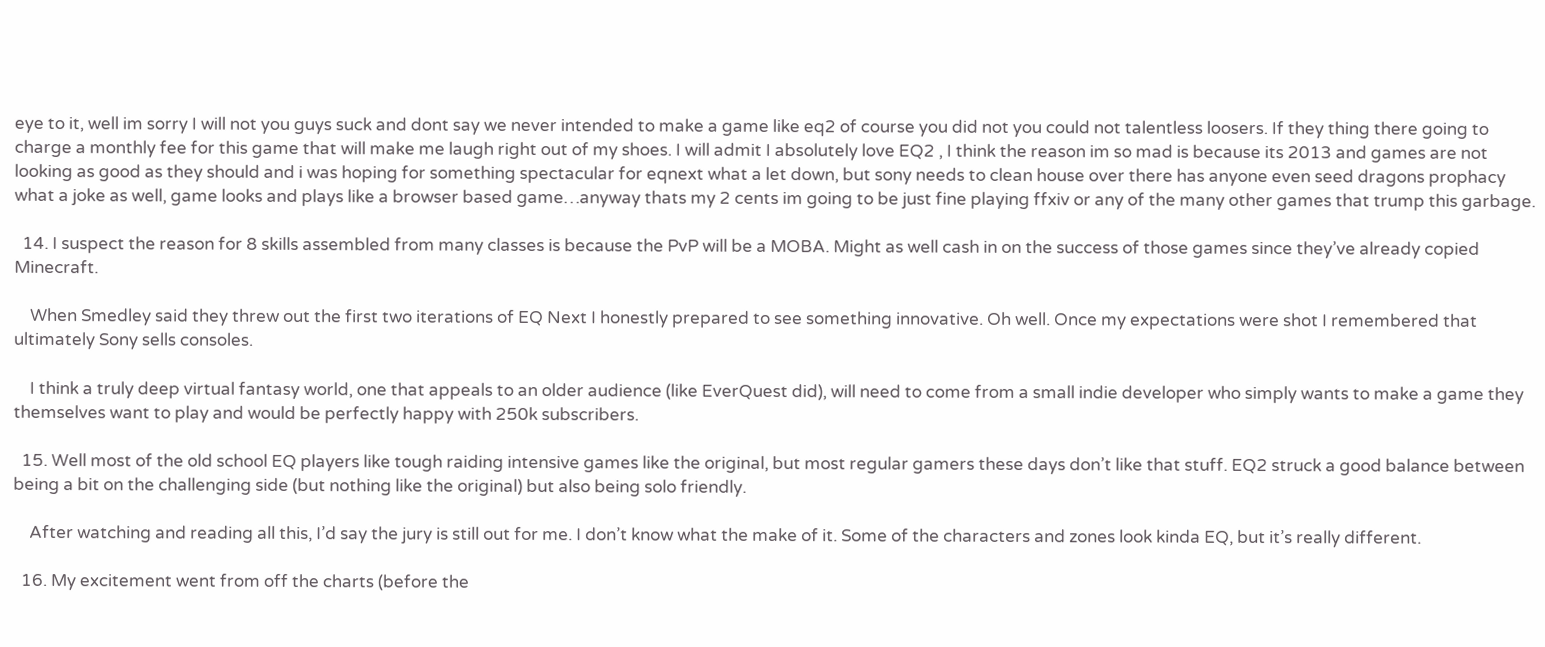eye to it, well im sorry I will not you guys suck and dont say we never intended to make a game like eq2 of course you did not you could not talentless loosers. If they thing there going to charge a monthly fee for this game that will make me laugh right out of my shoes. I will admit I absolutely love EQ2 , I think the reason im so mad is because its 2013 and games are not looking as good as they should and i was hoping for something spectacular for eqnext what a let down, but sony needs to clean house over there has anyone even seed dragons prophacy what a joke as well, game looks and plays like a browser based game…anyway thats my 2 cents im going to be just fine playing ffxiv or any of the many other games that trump this garbage.

  14. I suspect the reason for 8 skills assembled from many classes is because the PvP will be a MOBA. Might as well cash in on the success of those games since they’ve already copied Minecraft.

    When Smedley said they threw out the first two iterations of EQ Next I honestly prepared to see something innovative. Oh well. Once my expectations were shot I remembered that ultimately Sony sells consoles.

    I think a truly deep virtual fantasy world, one that appeals to an older audience (like EverQuest did), will need to come from a small indie developer who simply wants to make a game they themselves want to play and would be perfectly happy with 250k subscribers.

  15. Well most of the old school EQ players like tough raiding intensive games like the original, but most regular gamers these days don’t like that stuff. EQ2 struck a good balance between being a bit on the challenging side (but nothing like the original) but also being solo friendly.

    After watching and reading all this, I’d say the jury is still out for me. I don’t know what the make of it. Some of the characters and zones look kinda EQ, but it’s really different.

  16. My excitement went from off the charts (before the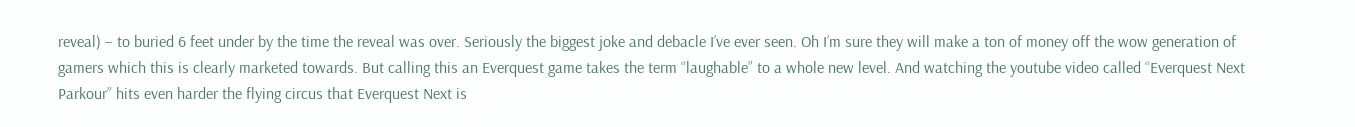reveal) – to buried 6 feet under by the time the reveal was over. Seriously the biggest joke and debacle I’ve ever seen. Oh I’m sure they will make a ton of money off the wow generation of gamers which this is clearly marketed towards. But calling this an Everquest game takes the term “laughable” to a whole new level. And watching the youtube video called “Everquest Next Parkour” hits even harder the flying circus that Everquest Next is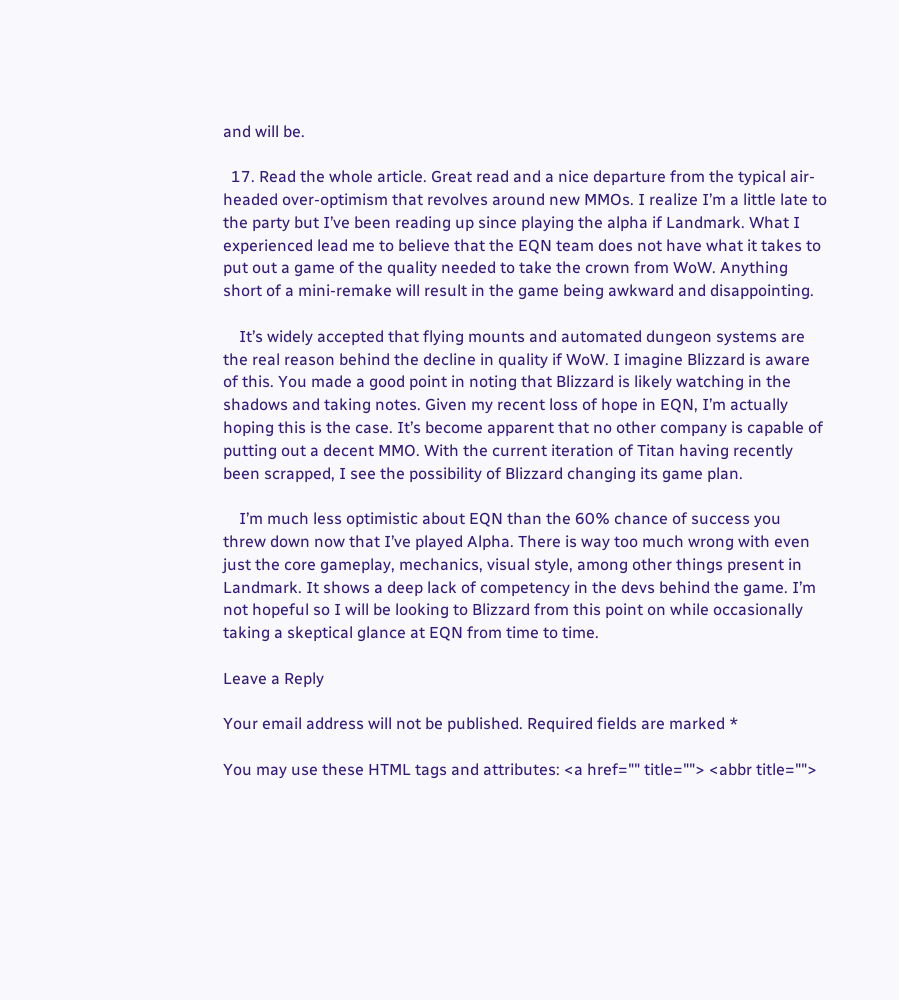and will be.

  17. Read the whole article. Great read and a nice departure from the typical air-headed over-optimism that revolves around new MMOs. I realize I’m a little late to the party but I’ve been reading up since playing the alpha if Landmark. What I experienced lead me to believe that the EQN team does not have what it takes to put out a game of the quality needed to take the crown from WoW. Anything short of a mini-remake will result in the game being awkward and disappointing.

    It’s widely accepted that flying mounts and automated dungeon systems are the real reason behind the decline in quality if WoW. I imagine Blizzard is aware of this. You made a good point in noting that Blizzard is likely watching in the shadows and taking notes. Given my recent loss of hope in EQN, I’m actually hoping this is the case. It’s become apparent that no other company is capable of putting out a decent MMO. With the current iteration of Titan having recently been scrapped, I see the possibility of Blizzard changing its game plan.

    I’m much less optimistic about EQN than the 60% chance of success you threw down now that I’ve played Alpha. There is way too much wrong with even just the core gameplay, mechanics, visual style, among other things present in Landmark. It shows a deep lack of competency in the devs behind the game. I’m not hopeful so I will be looking to Blizzard from this point on while occasionally taking a skeptical glance at EQN from time to time.

Leave a Reply

Your email address will not be published. Required fields are marked *

You may use these HTML tags and attributes: <a href="" title=""> <abbr title="">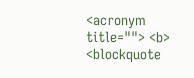<acronym title=""> <b> <blockquote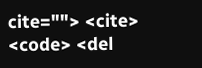cite=""> <cite> <code> <del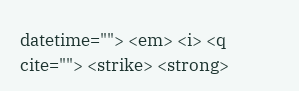datetime=""> <em> <i> <q cite=""> <strike> <strong>